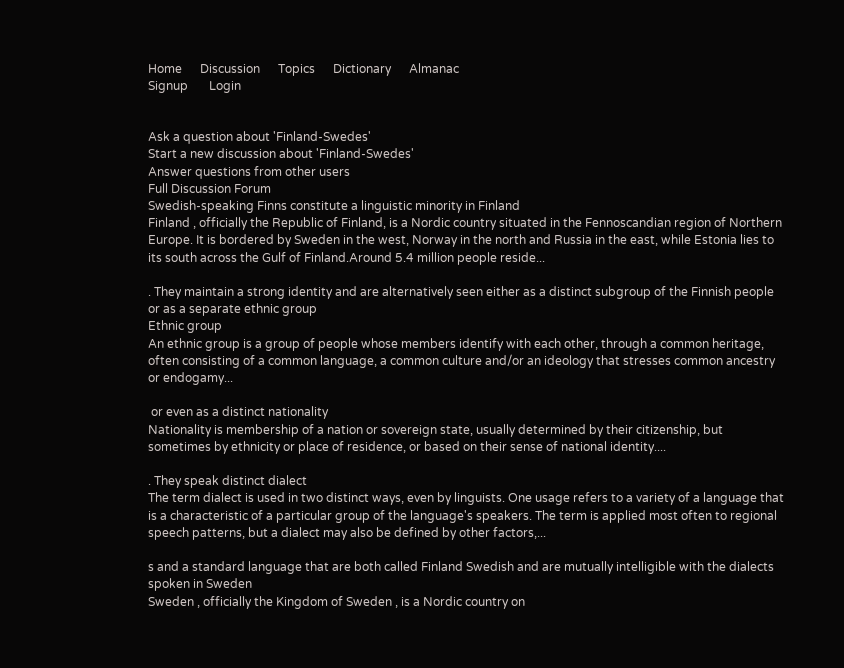Home      Discussion      Topics      Dictionary      Almanac
Signup       Login


Ask a question about 'Finland-Swedes'
Start a new discussion about 'Finland-Swedes'
Answer questions from other users
Full Discussion Forum
Swedish-speaking Finns constitute a linguistic minority in Finland
Finland , officially the Republic of Finland, is a Nordic country situated in the Fennoscandian region of Northern Europe. It is bordered by Sweden in the west, Norway in the north and Russia in the east, while Estonia lies to its south across the Gulf of Finland.Around 5.4 million people reside...

. They maintain a strong identity and are alternatively seen either as a distinct subgroup of the Finnish people or as a separate ethnic group
Ethnic group
An ethnic group is a group of people whose members identify with each other, through a common heritage, often consisting of a common language, a common culture and/or an ideology that stresses common ancestry or endogamy...

 or even as a distinct nationality
Nationality is membership of a nation or sovereign state, usually determined by their citizenship, but sometimes by ethnicity or place of residence, or based on their sense of national identity....

. They speak distinct dialect
The term dialect is used in two distinct ways, even by linguists. One usage refers to a variety of a language that is a characteristic of a particular group of the language's speakers. The term is applied most often to regional speech patterns, but a dialect may also be defined by other factors,...

s and a standard language that are both called Finland Swedish and are mutually intelligible with the dialects spoken in Sweden
Sweden , officially the Kingdom of Sweden , is a Nordic country on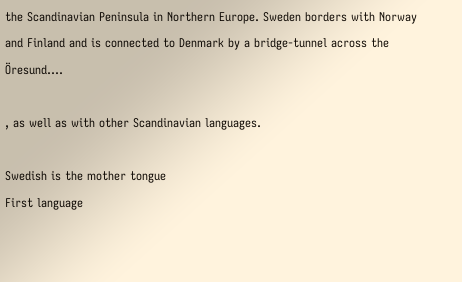the Scandinavian Peninsula in Northern Europe. Sweden borders with Norway and Finland and is connected to Denmark by a bridge-tunnel across the Öresund....

, as well as with other Scandinavian languages.

Swedish is the mother tongue
First language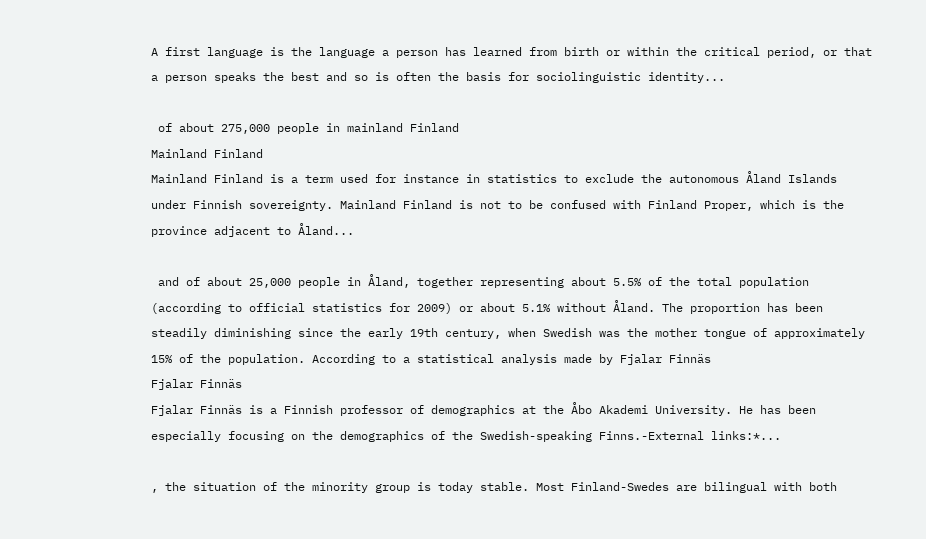A first language is the language a person has learned from birth or within the critical period, or that a person speaks the best and so is often the basis for sociolinguistic identity...

 of about 275,000 people in mainland Finland
Mainland Finland
Mainland Finland is a term used for instance in statistics to exclude the autonomous Åland Islands under Finnish sovereignty. Mainland Finland is not to be confused with Finland Proper, which is the province adjacent to Åland...

 and of about 25,000 people in Åland, together representing about 5.5% of the total population (according to official statistics for 2009) or about 5.1% without Åland. The proportion has been steadily diminishing since the early 19th century, when Swedish was the mother tongue of approximately 15% of the population. According to a statistical analysis made by Fjalar Finnäs
Fjalar Finnäs
Fjalar Finnäs is a Finnish professor of demographics at the Åbo Akademi University. He has been especially focusing on the demographics of the Swedish-speaking Finns.-External links:*...

, the situation of the minority group is today stable. Most Finland-Swedes are bilingual with both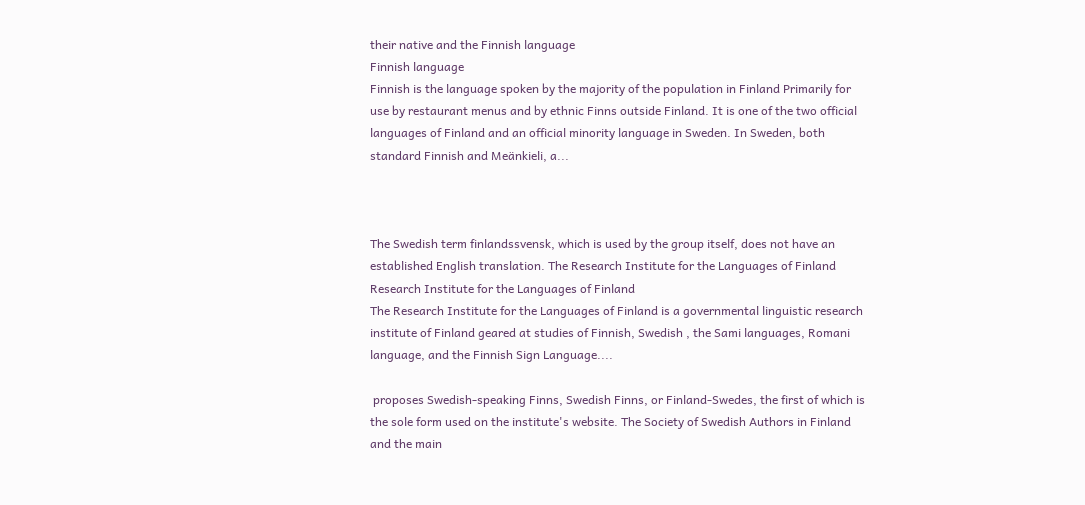their native and the Finnish language
Finnish language
Finnish is the language spoken by the majority of the population in Finland Primarily for use by restaurant menus and by ethnic Finns outside Finland. It is one of the two official languages of Finland and an official minority language in Sweden. In Sweden, both standard Finnish and Meänkieli, a...



The Swedish term finlandssvensk, which is used by the group itself, does not have an established English translation. The Research Institute for the Languages of Finland
Research Institute for the Languages of Finland
The Research Institute for the Languages of Finland is a governmental linguistic research institute of Finland geared at studies of Finnish, Swedish , the Sami languages, Romani language, and the Finnish Sign Language....

 proposes Swedish-speaking Finns, Swedish Finns, or Finland-Swedes, the first of which is the sole form used on the institute's website. The Society of Swedish Authors in Finland and the main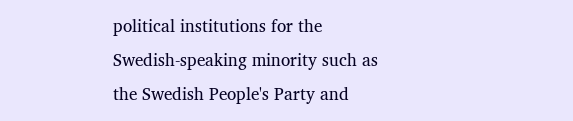political institutions for the Swedish-speaking minority such as the Swedish People's Party and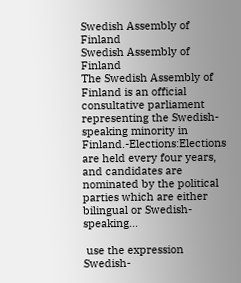Swedish Assembly of Finland
Swedish Assembly of Finland
The Swedish Assembly of Finland is an official consultative parliament representing the Swedish-speaking minority in Finland.-Elections:Elections are held every four years, and candidates are nominated by the political parties which are either bilingual or Swedish-speaking...

 use the expression Swedish-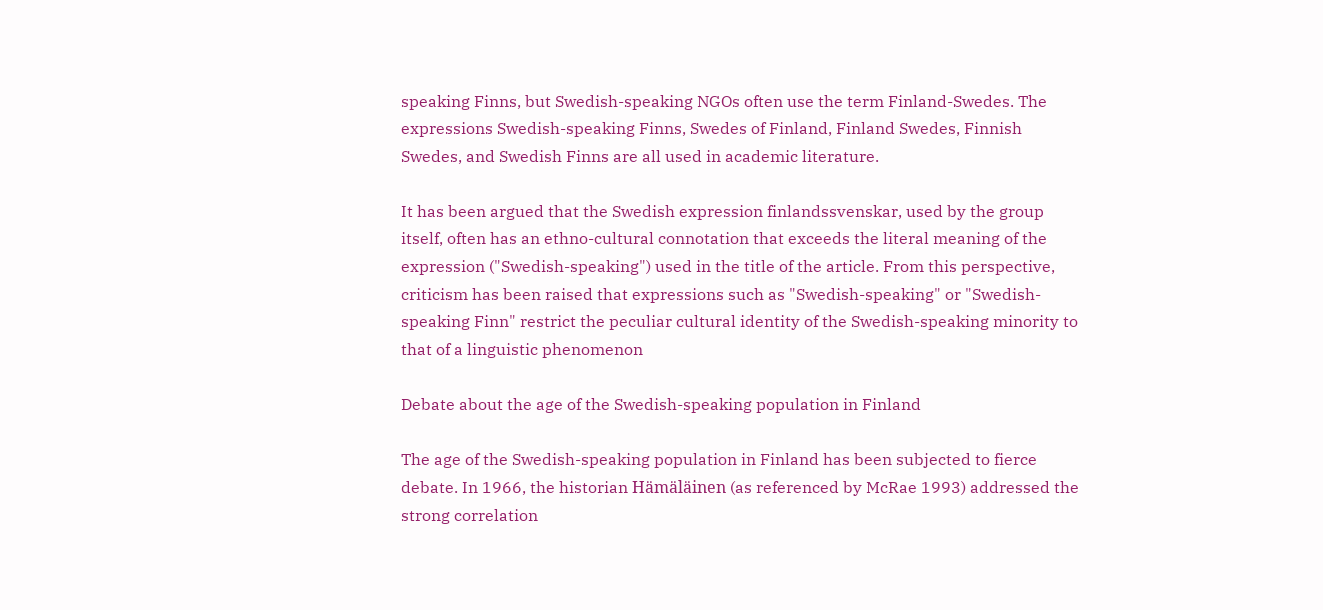speaking Finns, but Swedish-speaking NGOs often use the term Finland-Swedes. The expressions Swedish-speaking Finns, Swedes of Finland, Finland Swedes, Finnish Swedes, and Swedish Finns are all used in academic literature.

It has been argued that the Swedish expression finlandssvenskar, used by the group itself, often has an ethno-cultural connotation that exceeds the literal meaning of the expression ("Swedish-speaking") used in the title of the article. From this perspective, criticism has been raised that expressions such as "Swedish-speaking" or "Swedish-speaking Finn" restrict the peculiar cultural identity of the Swedish-speaking minority to that of a linguistic phenomenon

Debate about the age of the Swedish-speaking population in Finland

The age of the Swedish-speaking population in Finland has been subjected to fierce debate. In 1966, the historian Hämäläinen (as referenced by McRae 1993) addressed the strong correlation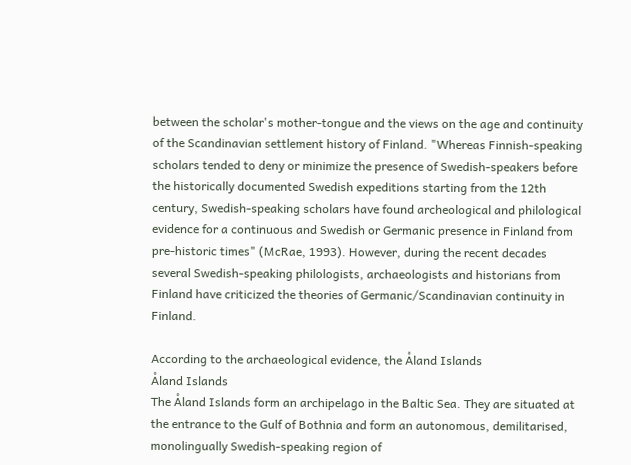between the scholar's mother-tongue and the views on the age and continuity of the Scandinavian settlement history of Finland. "Whereas Finnish-speaking scholars tended to deny or minimize the presence of Swedish-speakers before the historically documented Swedish expeditions starting from the 12th century, Swedish-speaking scholars have found archeological and philological evidence for a continuous and Swedish or Germanic presence in Finland from pre-historic times" (McRae, 1993). However, during the recent decades several Swedish-speaking philologists, archaeologists and historians from Finland have criticized the theories of Germanic/Scandinavian continuity in Finland.

According to the archaeological evidence, the Åland Islands
Åland Islands
The Åland Islands form an archipelago in the Baltic Sea. They are situated at the entrance to the Gulf of Bothnia and form an autonomous, demilitarised, monolingually Swedish-speaking region of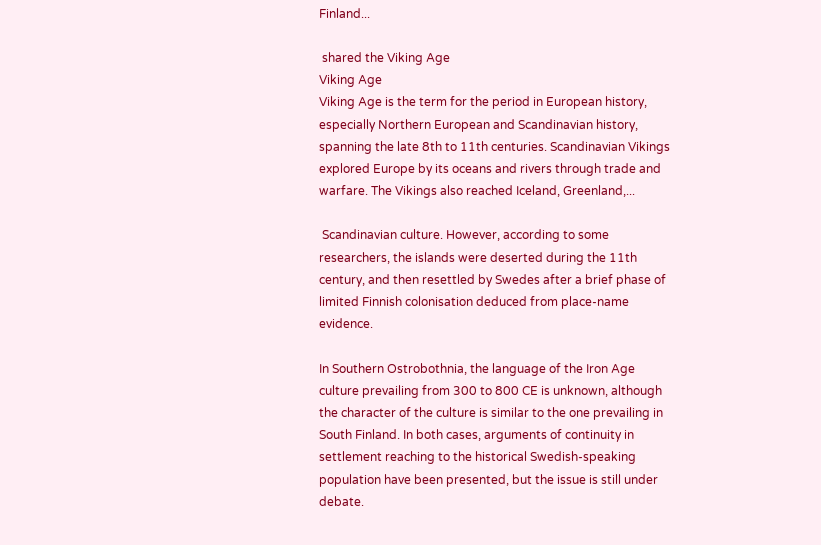Finland...

 shared the Viking Age
Viking Age
Viking Age is the term for the period in European history, especially Northern European and Scandinavian history, spanning the late 8th to 11th centuries. Scandinavian Vikings explored Europe by its oceans and rivers through trade and warfare. The Vikings also reached Iceland, Greenland,...

 Scandinavian culture. However, according to some researchers, the islands were deserted during the 11th century, and then resettled by Swedes after a brief phase of limited Finnish colonisation deduced from place-name evidence.

In Southern Ostrobothnia, the language of the Iron Age culture prevailing from 300 to 800 CE is unknown, although the character of the culture is similar to the one prevailing in South Finland. In both cases, arguments of continuity in settlement reaching to the historical Swedish-speaking population have been presented, but the issue is still under debate.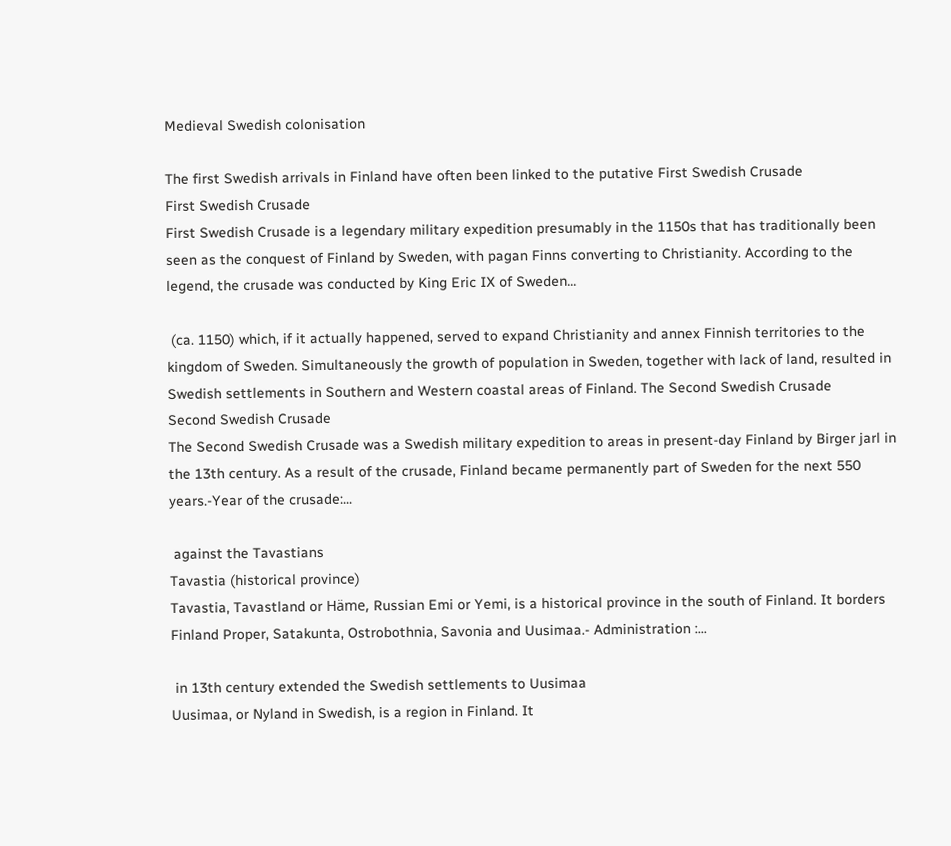Medieval Swedish colonisation

The first Swedish arrivals in Finland have often been linked to the putative First Swedish Crusade
First Swedish Crusade
First Swedish Crusade is a legendary military expedition presumably in the 1150s that has traditionally been seen as the conquest of Finland by Sweden, with pagan Finns converting to Christianity. According to the legend, the crusade was conducted by King Eric IX of Sweden...

 (ca. 1150) which, if it actually happened, served to expand Christianity and annex Finnish territories to the kingdom of Sweden. Simultaneously the growth of population in Sweden, together with lack of land, resulted in Swedish settlements in Southern and Western coastal areas of Finland. The Second Swedish Crusade
Second Swedish Crusade
The Second Swedish Crusade was a Swedish military expedition to areas in present-day Finland by Birger jarl in the 13th century. As a result of the crusade, Finland became permanently part of Sweden for the next 550 years.-Year of the crusade:...

 against the Tavastians
Tavastia (historical province)
Tavastia, Tavastland or Häme, Russian Emi or Yemi, is a historical province in the south of Finland. It borders Finland Proper, Satakunta, Ostrobothnia, Savonia and Uusimaa.- Administration :...

 in 13th century extended the Swedish settlements to Uusimaa
Uusimaa, or Nyland in Swedish, is a region in Finland. It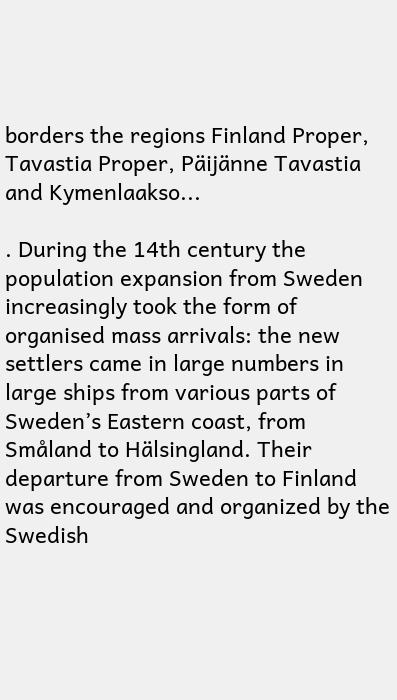borders the regions Finland Proper, Tavastia Proper, Päijänne Tavastia and Kymenlaakso...

. During the 14th century the population expansion from Sweden increasingly took the form of organised mass arrivals: the new settlers came in large numbers in large ships from various parts of Sweden’s Eastern coast, from Småland to Hälsingland. Their departure from Sweden to Finland was encouraged and organized by the Swedish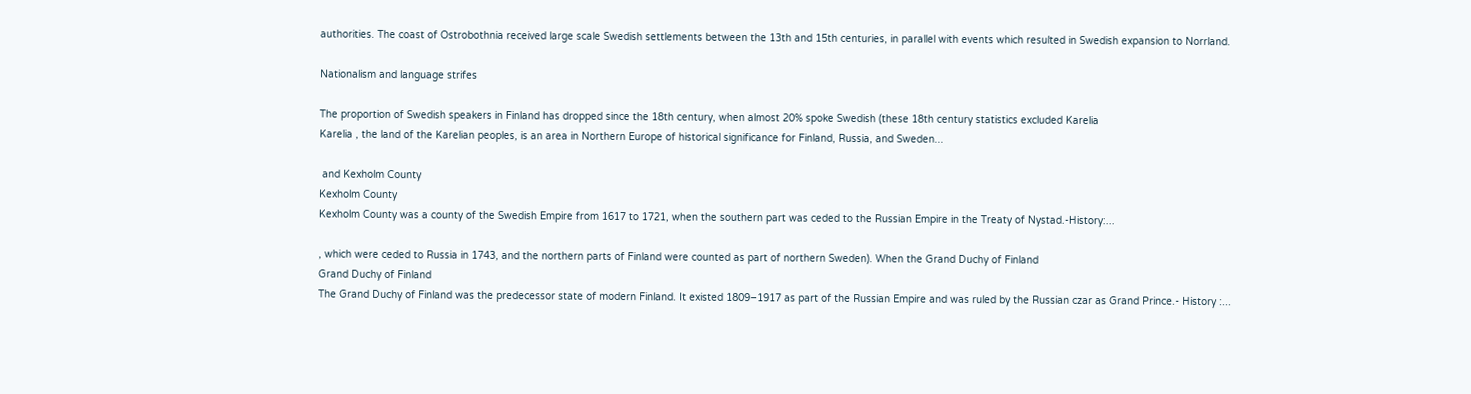authorities. The coast of Ostrobothnia received large scale Swedish settlements between the 13th and 15th centuries, in parallel with events which resulted in Swedish expansion to Norrland.

Nationalism and language strifes

The proportion of Swedish speakers in Finland has dropped since the 18th century, when almost 20% spoke Swedish (these 18th century statistics excluded Karelia
Karelia , the land of the Karelian peoples, is an area in Northern Europe of historical significance for Finland, Russia, and Sweden...

 and Kexholm County
Kexholm County
Kexholm County was a county of the Swedish Empire from 1617 to 1721, when the southern part was ceded to the Russian Empire in the Treaty of Nystad.-History:...

, which were ceded to Russia in 1743, and the northern parts of Finland were counted as part of northern Sweden). When the Grand Duchy of Finland
Grand Duchy of Finland
The Grand Duchy of Finland was the predecessor state of modern Finland. It existed 1809–1917 as part of the Russian Empire and was ruled by the Russian czar as Grand Prince.- History :...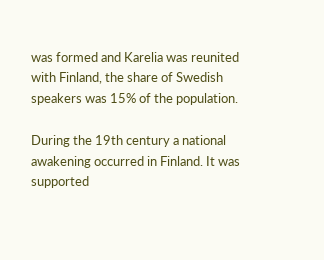was formed and Karelia was reunited with Finland, the share of Swedish speakers was 15% of the population.

During the 19th century a national awakening occurred in Finland. It was supported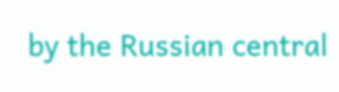by the Russian central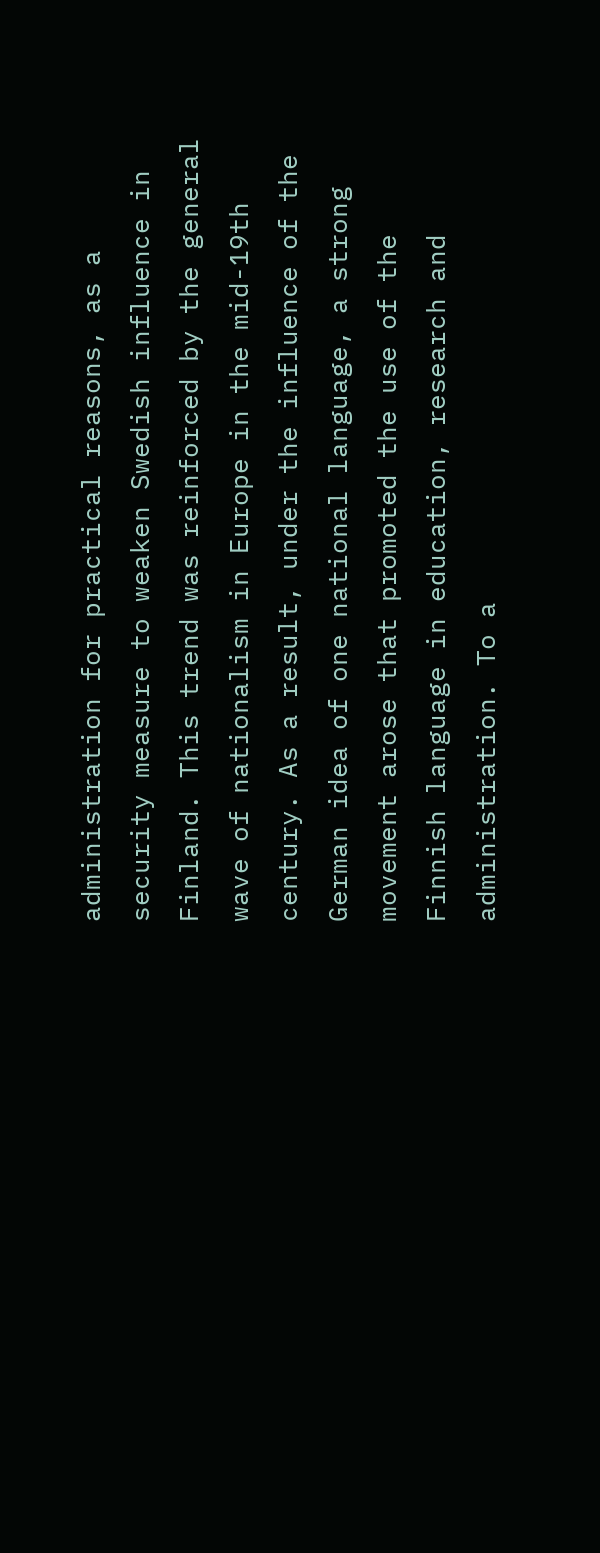administration for practical reasons, as a security measure to weaken Swedish influence in Finland. This trend was reinforced by the general wave of nationalism in Europe in the mid-19th century. As a result, under the influence of the German idea of one national language, a strong movement arose that promoted the use of the Finnish language in education, research and administration. To a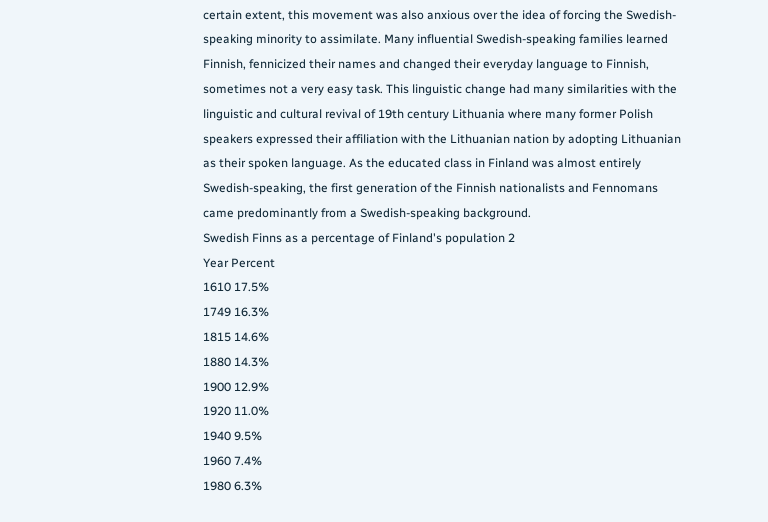certain extent, this movement was also anxious over the idea of forcing the Swedish-speaking minority to assimilate. Many influential Swedish-speaking families learned Finnish, fennicized their names and changed their everyday language to Finnish, sometimes not a very easy task. This linguistic change had many similarities with the linguistic and cultural revival of 19th century Lithuania where many former Polish speakers expressed their affiliation with the Lithuanian nation by adopting Lithuanian as their spoken language. As the educated class in Finland was almost entirely Swedish-speaking, the first generation of the Finnish nationalists and Fennomans came predominantly from a Swedish-speaking background.
Swedish Finns as a percentage of Finland's population 2
Year Percent
1610 17.5%
1749 16.3%
1815 14.6%
1880 14.3%
1900 12.9%
1920 11.0%
1940 9.5%
1960 7.4%
1980 6.3%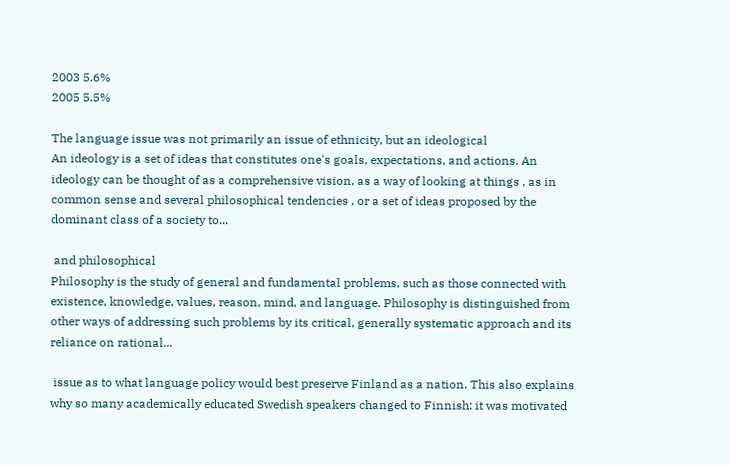2003 5.6%
2005 5.5%

The language issue was not primarily an issue of ethnicity, but an ideological
An ideology is a set of ideas that constitutes one's goals, expectations, and actions. An ideology can be thought of as a comprehensive vision, as a way of looking at things , as in common sense and several philosophical tendencies , or a set of ideas proposed by the dominant class of a society to...

 and philosophical
Philosophy is the study of general and fundamental problems, such as those connected with existence, knowledge, values, reason, mind, and language. Philosophy is distinguished from other ways of addressing such problems by its critical, generally systematic approach and its reliance on rational...

 issue as to what language policy would best preserve Finland as a nation. This also explains why so many academically educated Swedish speakers changed to Finnish: it was motivated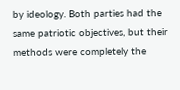by ideology. Both parties had the same patriotic objectives, but their methods were completely the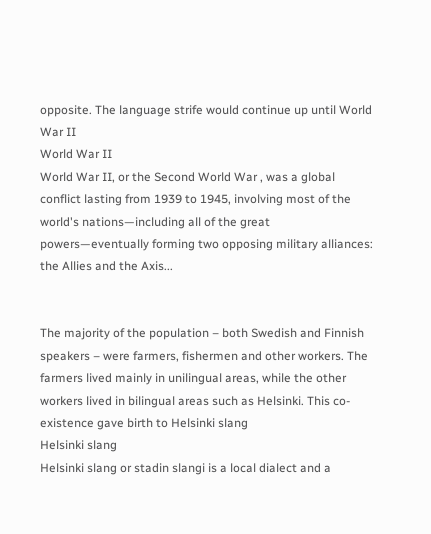opposite. The language strife would continue up until World War II
World War II
World War II, or the Second World War , was a global conflict lasting from 1939 to 1945, involving most of the world's nations—including all of the great powers—eventually forming two opposing military alliances: the Allies and the Axis...


The majority of the population – both Swedish and Finnish speakers – were farmers, fishermen and other workers. The farmers lived mainly in unilingual areas, while the other workers lived in bilingual areas such as Helsinki. This co-existence gave birth to Helsinki slang
Helsinki slang
Helsinki slang or stadin slangi is a local dialect and a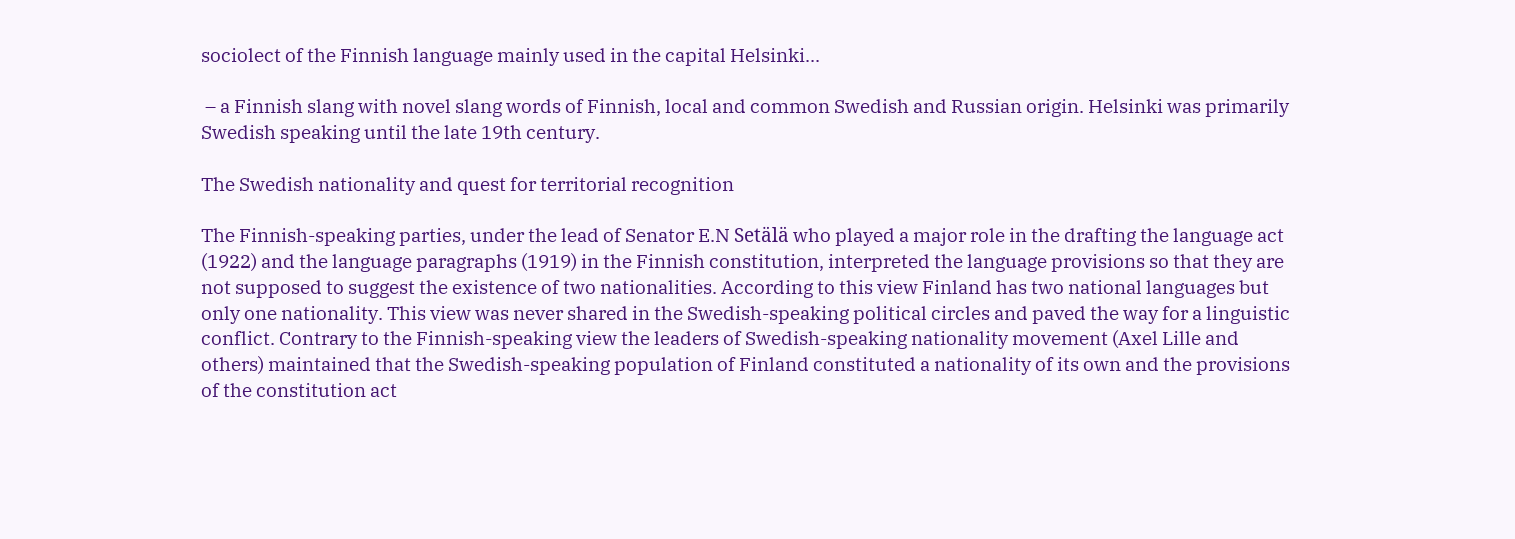sociolect of the Finnish language mainly used in the capital Helsinki...

 – a Finnish slang with novel slang words of Finnish, local and common Swedish and Russian origin. Helsinki was primarily Swedish speaking until the late 19th century.

The Swedish nationality and quest for territorial recognition

The Finnish-speaking parties, under the lead of Senator E.N Setälä who played a major role in the drafting the language act (1922) and the language paragraphs (1919) in the Finnish constitution, interpreted the language provisions so that they are not supposed to suggest the existence of two nationalities. According to this view Finland has two national languages but only one nationality. This view was never shared in the Swedish-speaking political circles and paved the way for a linguistic conflict. Contrary to the Finnish-speaking view the leaders of Swedish-speaking nationality movement (Axel Lille and others) maintained that the Swedish-speaking population of Finland constituted a nationality of its own and the provisions of the constitution act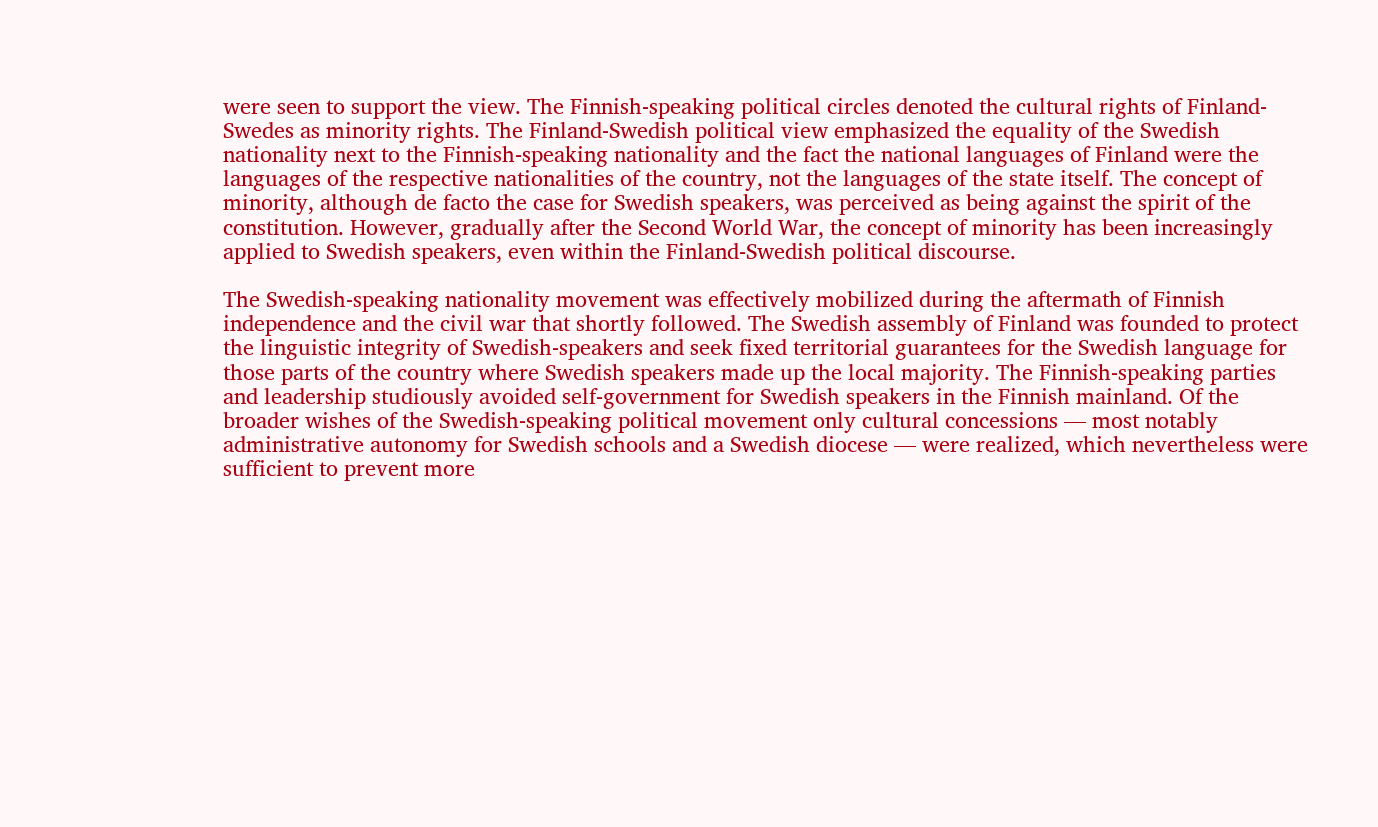were seen to support the view. The Finnish-speaking political circles denoted the cultural rights of Finland-Swedes as minority rights. The Finland-Swedish political view emphasized the equality of the Swedish nationality next to the Finnish-speaking nationality and the fact the national languages of Finland were the languages of the respective nationalities of the country, not the languages of the state itself. The concept of minority, although de facto the case for Swedish speakers, was perceived as being against the spirit of the constitution. However, gradually after the Second World War, the concept of minority has been increasingly applied to Swedish speakers, even within the Finland-Swedish political discourse.

The Swedish-speaking nationality movement was effectively mobilized during the aftermath of Finnish independence and the civil war that shortly followed. The Swedish assembly of Finland was founded to protect the linguistic integrity of Swedish-speakers and seek fixed territorial guarantees for the Swedish language for those parts of the country where Swedish speakers made up the local majority. The Finnish-speaking parties and leadership studiously avoided self-government for Swedish speakers in the Finnish mainland. Of the broader wishes of the Swedish-speaking political movement only cultural concessions — most notably administrative autonomy for Swedish schools and a Swedish diocese — were realized, which nevertheless were sufficient to prevent more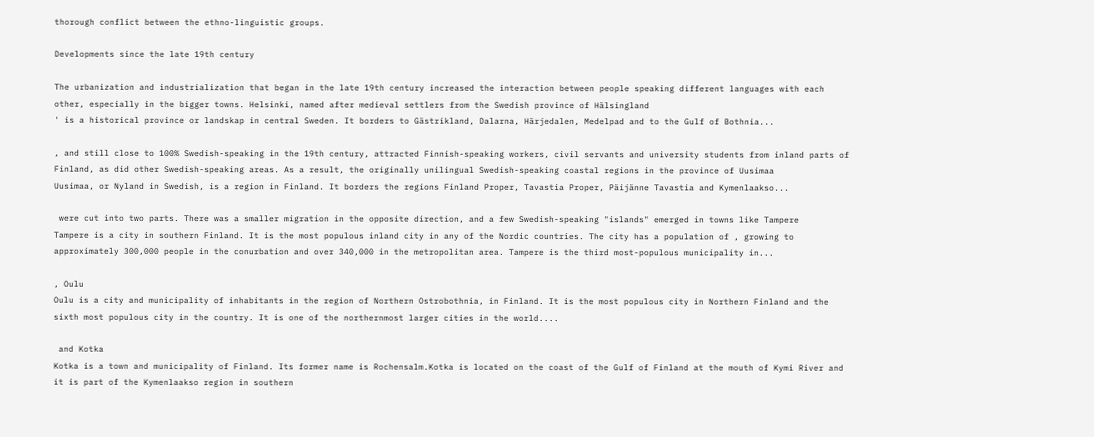thorough conflict between the ethno-linguistic groups.

Developments since the late 19th century

The urbanization and industrialization that began in the late 19th century increased the interaction between people speaking different languages with each other, especially in the bigger towns. Helsinki, named after medieval settlers from the Swedish province of Hälsingland
' is a historical province or landskap in central Sweden. It borders to Gästrikland, Dalarna, Härjedalen, Medelpad and to the Gulf of Bothnia...

, and still close to 100% Swedish-speaking in the 19th century, attracted Finnish-speaking workers, civil servants and university students from inland parts of Finland, as did other Swedish-speaking areas. As a result, the originally unilingual Swedish-speaking coastal regions in the province of Uusimaa
Uusimaa, or Nyland in Swedish, is a region in Finland. It borders the regions Finland Proper, Tavastia Proper, Päijänne Tavastia and Kymenlaakso...

 were cut into two parts. There was a smaller migration in the opposite direction, and a few Swedish-speaking "islands" emerged in towns like Tampere
Tampere is a city in southern Finland. It is the most populous inland city in any of the Nordic countries. The city has a population of , growing to approximately 300,000 people in the conurbation and over 340,000 in the metropolitan area. Tampere is the third most-populous municipality in...

, Oulu
Oulu is a city and municipality of inhabitants in the region of Northern Ostrobothnia, in Finland. It is the most populous city in Northern Finland and the sixth most populous city in the country. It is one of the northernmost larger cities in the world....

 and Kotka
Kotka is a town and municipality of Finland. Its former name is Rochensalm.Kotka is located on the coast of the Gulf of Finland at the mouth of Kymi River and it is part of the Kymenlaakso region in southern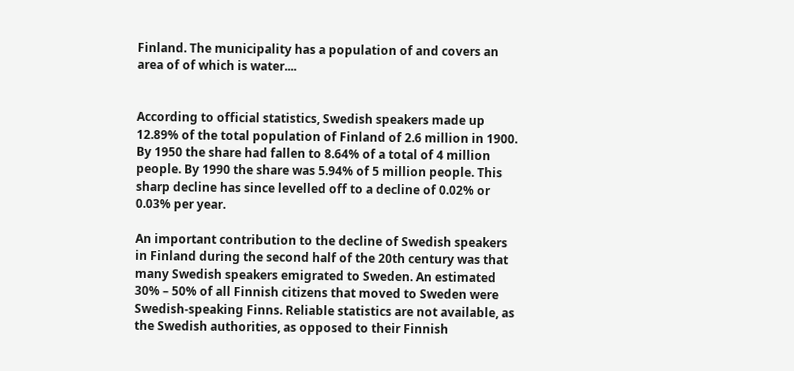Finland. The municipality has a population of and covers an area of of which is water....


According to official statistics, Swedish speakers made up 12.89% of the total population of Finland of 2.6 million in 1900. By 1950 the share had fallen to 8.64% of a total of 4 million people. By 1990 the share was 5.94% of 5 million people. This sharp decline has since levelled off to a decline of 0.02% or 0.03% per year.

An important contribution to the decline of Swedish speakers in Finland during the second half of the 20th century was that many Swedish speakers emigrated to Sweden. An estimated 30% – 50% of all Finnish citizens that moved to Sweden were Swedish-speaking Finns. Reliable statistics are not available, as the Swedish authorities, as opposed to their Finnish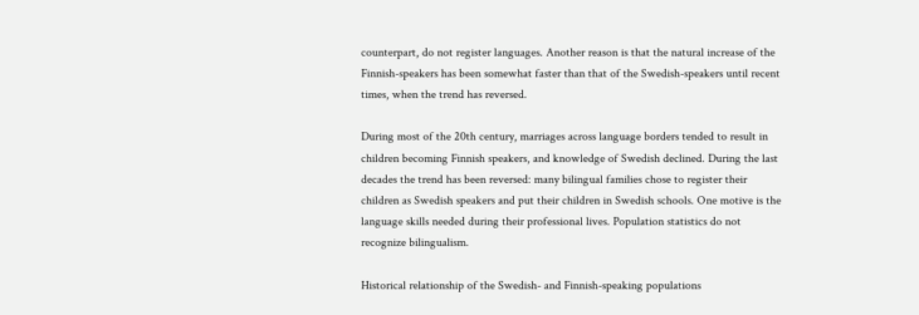counterpart, do not register languages. Another reason is that the natural increase of the Finnish-speakers has been somewhat faster than that of the Swedish-speakers until recent times, when the trend has reversed.

During most of the 20th century, marriages across language borders tended to result in children becoming Finnish speakers, and knowledge of Swedish declined. During the last decades the trend has been reversed: many bilingual families chose to register their children as Swedish speakers and put their children in Swedish schools. One motive is the language skills needed during their professional lives. Population statistics do not recognize bilingualism.

Historical relationship of the Swedish- and Finnish-speaking populations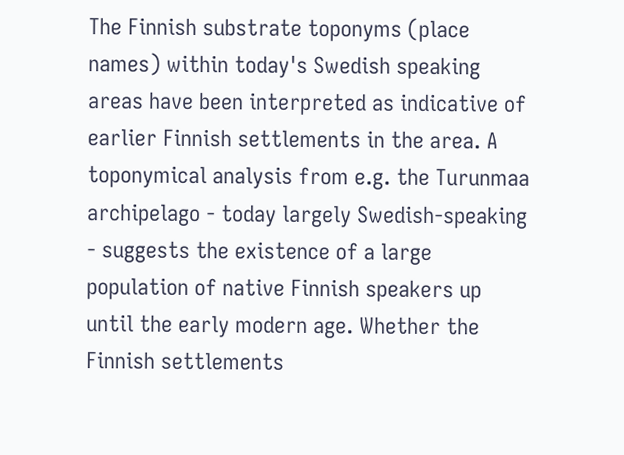The Finnish substrate toponyms (place names) within today's Swedish speaking areas have been interpreted as indicative of earlier Finnish settlements in the area. A toponymical analysis from e.g. the Turunmaa archipelago - today largely Swedish-speaking - suggests the existence of a large population of native Finnish speakers up until the early modern age. Whether the Finnish settlements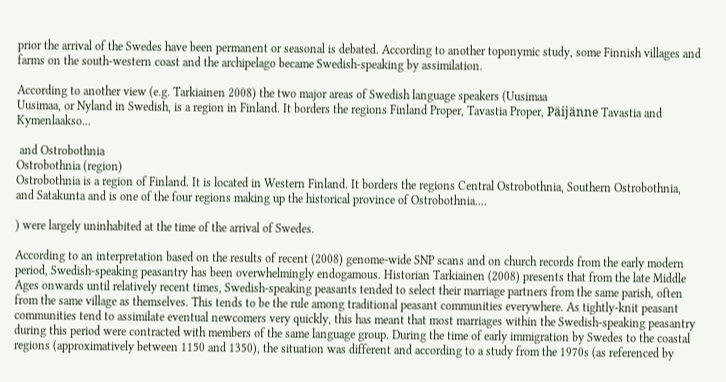prior the arrival of the Swedes have been permanent or seasonal is debated. According to another toponymic study, some Finnish villages and farms on the south-western coast and the archipelago became Swedish-speaking by assimilation.

According to another view (e.g. Tarkiainen 2008) the two major areas of Swedish language speakers (Uusimaa
Uusimaa, or Nyland in Swedish, is a region in Finland. It borders the regions Finland Proper, Tavastia Proper, Päijänne Tavastia and Kymenlaakso...

 and Ostrobothnia
Ostrobothnia (region)
Ostrobothnia is a region of Finland. It is located in Western Finland. It borders the regions Central Ostrobothnia, Southern Ostrobothnia, and Satakunta and is one of the four regions making up the historical province of Ostrobothnia....

) were largely uninhabited at the time of the arrival of Swedes.

According to an interpretation based on the results of recent (2008) genome-wide SNP scans and on church records from the early modern period, Swedish-speaking peasantry has been overwhelmingly endogamous. Historian Tarkiainen (2008) presents that from the late Middle Ages onwards until relatively recent times, Swedish-speaking peasants tended to select their marriage partners from the same parish, often from the same village as themselves. This tends to be the rule among traditional peasant communities everywhere. As tightly-knit peasant communities tend to assimilate eventual newcomers very quickly, this has meant that most marriages within the Swedish-speaking peasantry during this period were contracted with members of the same language group. During the time of early immigration by Swedes to the coastal regions (approximatively between 1150 and 1350), the situation was different and according to a study from the 1970s (as referenced by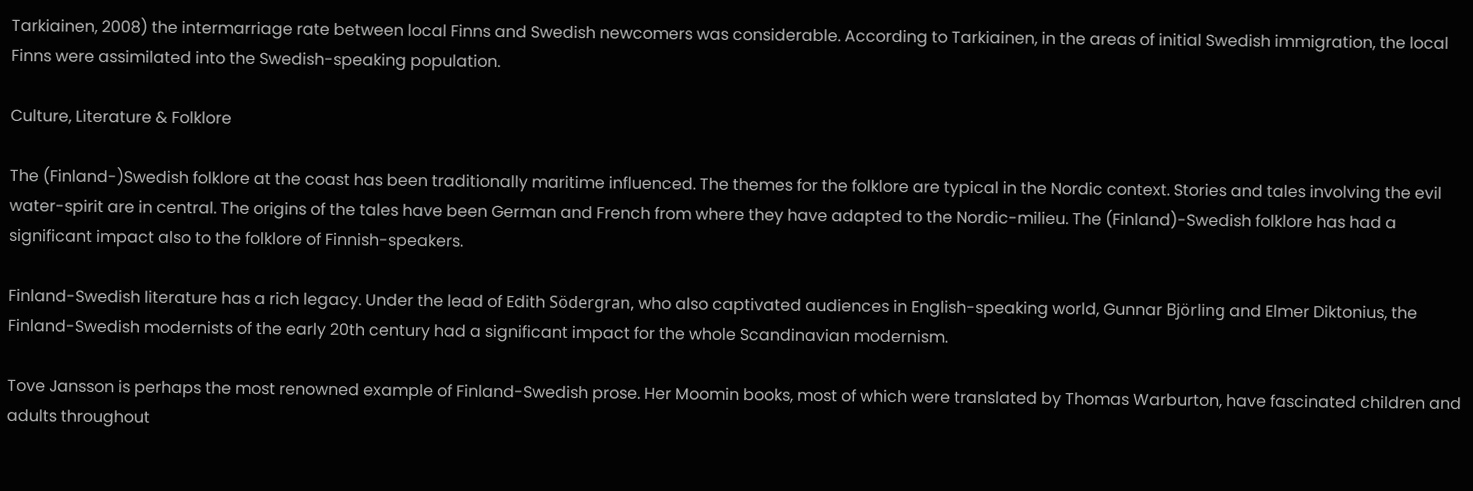Tarkiainen, 2008) the intermarriage rate between local Finns and Swedish newcomers was considerable. According to Tarkiainen, in the areas of initial Swedish immigration, the local Finns were assimilated into the Swedish-speaking population.

Culture, Literature & Folklore

The (Finland-)Swedish folklore at the coast has been traditionally maritime influenced. The themes for the folklore are typical in the Nordic context. Stories and tales involving the evil water-spirit are in central. The origins of the tales have been German and French from where they have adapted to the Nordic-milieu. The (Finland)-Swedish folklore has had a significant impact also to the folklore of Finnish-speakers.

Finland-Swedish literature has a rich legacy. Under the lead of Edith Södergran, who also captivated audiences in English-speaking world, Gunnar Björling and Elmer Diktonius, the Finland-Swedish modernists of the early 20th century had a significant impact for the whole Scandinavian modernism.

Tove Jansson is perhaps the most renowned example of Finland-Swedish prose. Her Moomin books, most of which were translated by Thomas Warburton, have fascinated children and adults throughout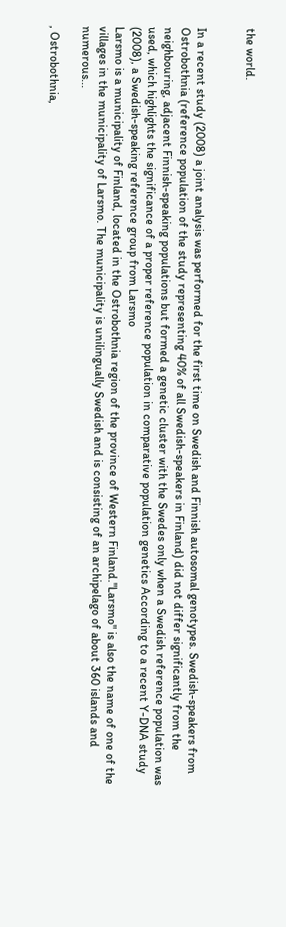the world.


In a recent study (2008) a joint analysis was performed for the first time on Swedish and Finnish autosomal genotypes. Swedish-speakers from Ostrobothnia (reference population of the study representing 40% of all Swedish-speakers in Finland) did not differ significantly from the neighbouring, adjacent Finnish-speaking populations but formed a genetic cluster with the Swedes only when a Swedish reference population was used, which highlights the significance of a proper reference population in comparative population genetics According to a recent Y-DNA study (2008), a Swedish-speaking reference group from Larsmo
Larsmo is a municipality of Finland, located in the Ostrobothnia region of the province of Western Finland."Larsmo" is also the name of one of the villages in the municipality of Larsmo. The municipality is unilingually Swedish and is consisting of an archipelago of about 360 islands and numerous...

, Ostrobothnia,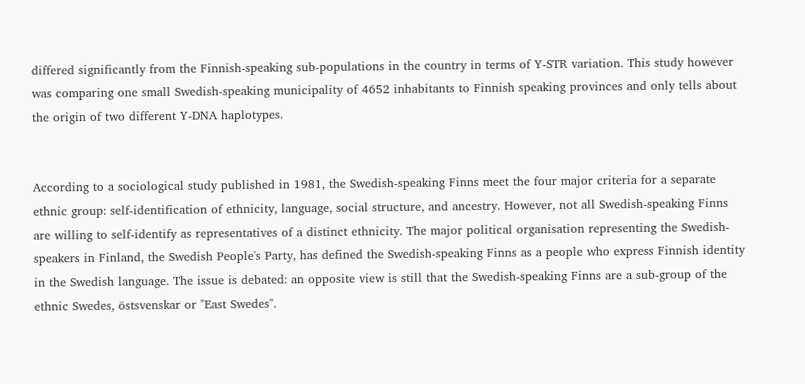differed significantly from the Finnish-speaking sub-populations in the country in terms of Y-STR variation. This study however was comparing one small Swedish-speaking municipality of 4652 inhabitants to Finnish speaking provinces and only tells about the origin of two different Y-DNA haplotypes.


According to a sociological study published in 1981, the Swedish-speaking Finns meet the four major criteria for a separate ethnic group: self-identification of ethnicity, language, social structure, and ancestry. However, not all Swedish-speaking Finns are willing to self-identify as representatives of a distinct ethnicity. The major political organisation representing the Swedish-speakers in Finland, the Swedish People's Party, has defined the Swedish-speaking Finns as a people who express Finnish identity in the Swedish language. The issue is debated: an opposite view is still that the Swedish-speaking Finns are a sub-group of the ethnic Swedes, östsvenskar or "East Swedes".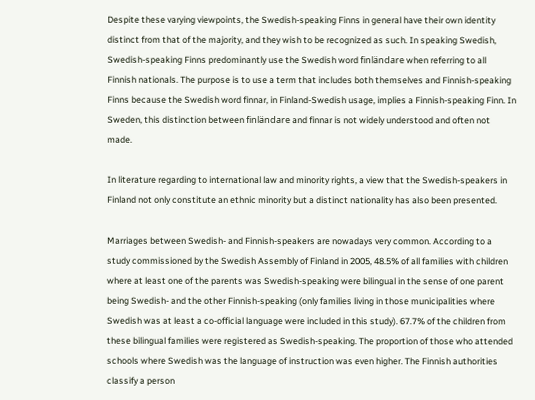Despite these varying viewpoints, the Swedish-speaking Finns in general have their own identity distinct from that of the majority, and they wish to be recognized as such. In speaking Swedish, Swedish-speaking Finns predominantly use the Swedish word finländare when referring to all Finnish nationals. The purpose is to use a term that includes both themselves and Finnish-speaking Finns because the Swedish word finnar, in Finland-Swedish usage, implies a Finnish-speaking Finn. In Sweden, this distinction between finländare and finnar is not widely understood and often not made.

In literature regarding to international law and minority rights, a view that the Swedish-speakers in Finland not only constitute an ethnic minority but a distinct nationality has also been presented.

Marriages between Swedish- and Finnish-speakers are nowadays very common. According to a study commissioned by the Swedish Assembly of Finland in 2005, 48.5% of all families with children where at least one of the parents was Swedish-speaking were bilingual in the sense of one parent being Swedish- and the other Finnish-speaking (only families living in those municipalities where Swedish was at least a co-official language were included in this study). 67.7% of the children from these bilingual families were registered as Swedish-speaking. The proportion of those who attended schools where Swedish was the language of instruction was even higher. The Finnish authorities classify a person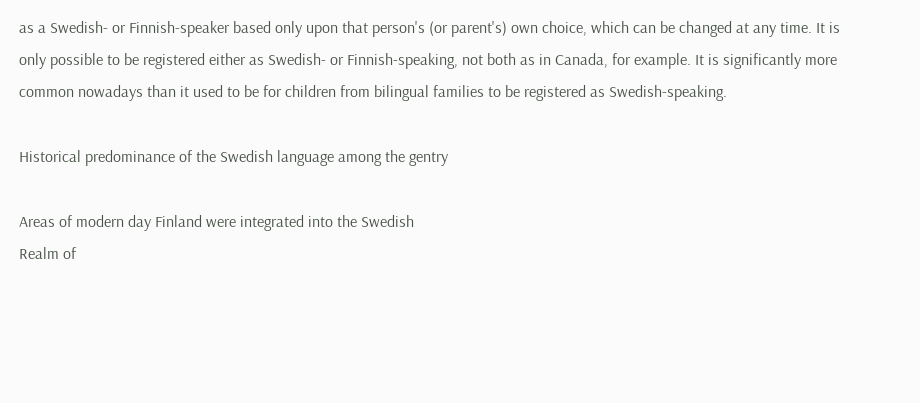as a Swedish- or Finnish-speaker based only upon that person's (or parent's) own choice, which can be changed at any time. It is only possible to be registered either as Swedish- or Finnish-speaking, not both as in Canada, for example. It is significantly more common nowadays than it used to be for children from bilingual families to be registered as Swedish-speaking.

Historical predominance of the Swedish language among the gentry

Areas of modern day Finland were integrated into the Swedish
Realm of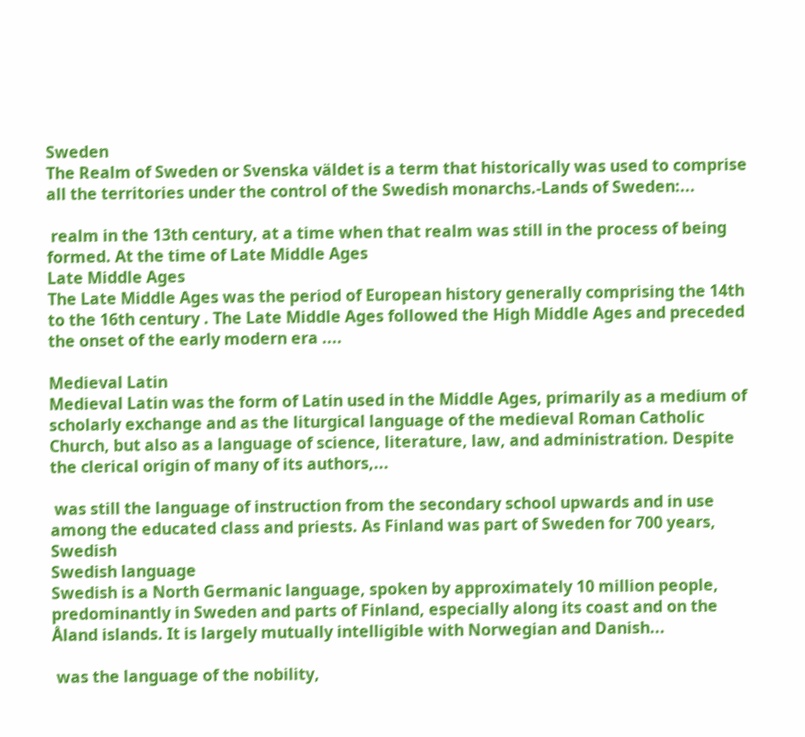Sweden
The Realm of Sweden or Svenska väldet is a term that historically was used to comprise all the territories under the control of the Swedish monarchs.-Lands of Sweden:...

 realm in the 13th century, at a time when that realm was still in the process of being formed. At the time of Late Middle Ages
Late Middle Ages
The Late Middle Ages was the period of European history generally comprising the 14th to the 16th century . The Late Middle Ages followed the High Middle Ages and preceded the onset of the early modern era ....

Medieval Latin
Medieval Latin was the form of Latin used in the Middle Ages, primarily as a medium of scholarly exchange and as the liturgical language of the medieval Roman Catholic Church, but also as a language of science, literature, law, and administration. Despite the clerical origin of many of its authors,...

 was still the language of instruction from the secondary school upwards and in use among the educated class and priests. As Finland was part of Sweden for 700 years, Swedish
Swedish language
Swedish is a North Germanic language, spoken by approximately 10 million people, predominantly in Sweden and parts of Finland, especially along its coast and on the Åland islands. It is largely mutually intelligible with Norwegian and Danish...

 was the language of the nobility,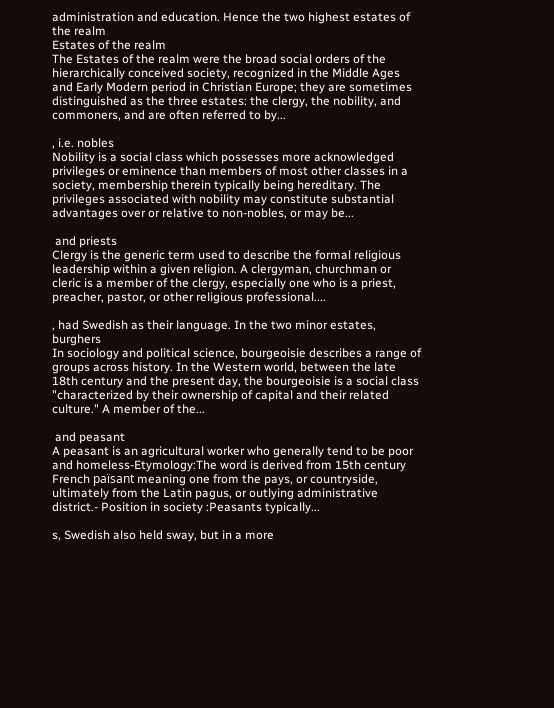administration and education. Hence the two highest estates of the realm
Estates of the realm
The Estates of the realm were the broad social orders of the hierarchically conceived society, recognized in the Middle Ages and Early Modern period in Christian Europe; they are sometimes distinguished as the three estates: the clergy, the nobility, and commoners, and are often referred to by...

, i.e. nobles
Nobility is a social class which possesses more acknowledged privileges or eminence than members of most other classes in a society, membership therein typically being hereditary. The privileges associated with nobility may constitute substantial advantages over or relative to non-nobles, or may be...

 and priests
Clergy is the generic term used to describe the formal religious leadership within a given religion. A clergyman, churchman or cleric is a member of the clergy, especially one who is a priest, preacher, pastor, or other religious professional....

, had Swedish as their language. In the two minor estates, burghers
In sociology and political science, bourgeoisie describes a range of groups across history. In the Western world, between the late 18th century and the present day, the bourgeoisie is a social class "characterized by their ownership of capital and their related culture." A member of the...

 and peasant
A peasant is an agricultural worker who generally tend to be poor and homeless-Etymology:The word is derived from 15th century French païsant meaning one from the pays, or countryside, ultimately from the Latin pagus, or outlying administrative district.- Position in society :Peasants typically...

s, Swedish also held sway, but in a more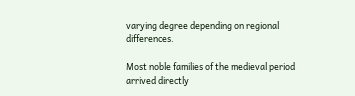varying degree depending on regional differences.

Most noble families of the medieval period arrived directly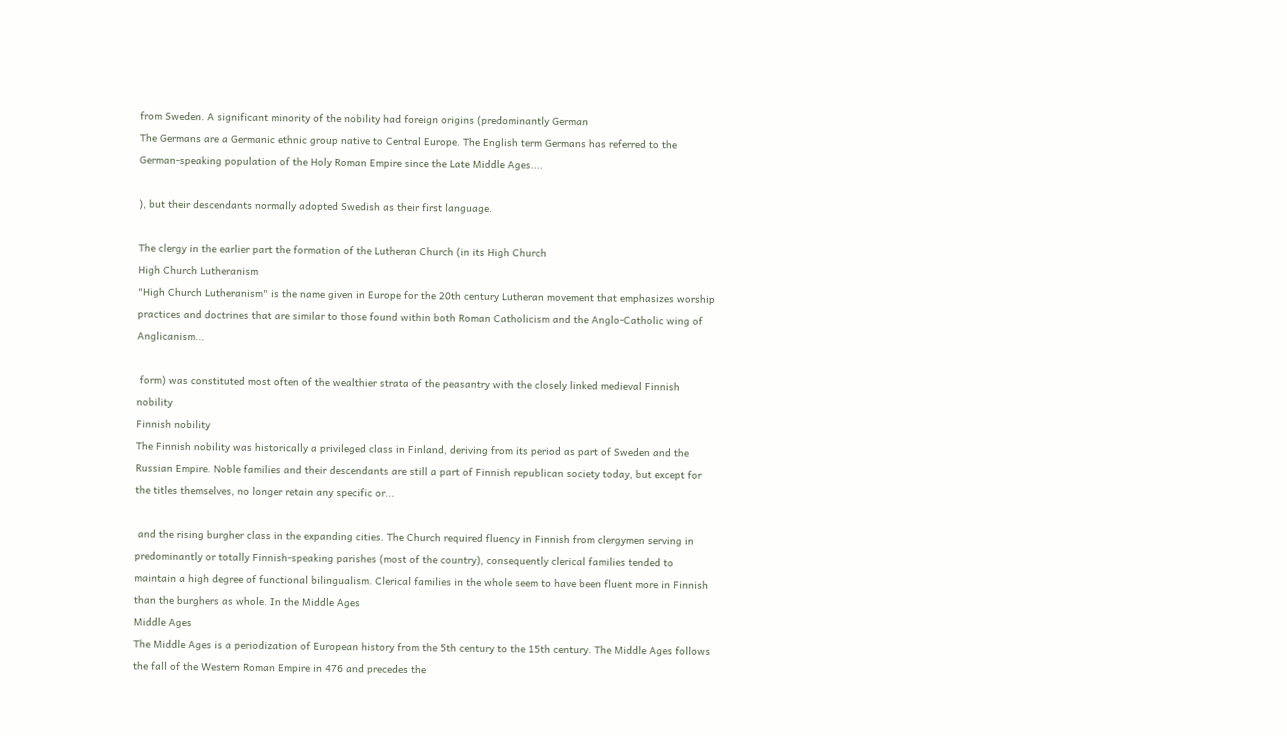from Sweden. A significant minority of the nobility had foreign origins (predominantly German
The Germans are a Germanic ethnic group native to Central Europe. The English term Germans has referred to the German-speaking population of the Holy Roman Empire since the Late Middle Ages....

), but their descendants normally adopted Swedish as their first language.

The clergy in the earlier part the formation of the Lutheran Church (in its High Church
High Church Lutheranism
"High Church Lutheranism" is the name given in Europe for the 20th century Lutheran movement that emphasizes worship practices and doctrines that are similar to those found within both Roman Catholicism and the Anglo-Catholic wing of Anglicanism...

 form) was constituted most often of the wealthier strata of the peasantry with the closely linked medieval Finnish nobility
Finnish nobility
The Finnish nobility was historically a privileged class in Finland, deriving from its period as part of Sweden and the Russian Empire. Noble families and their descendants are still a part of Finnish republican society today, but except for the titles themselves, no longer retain any specific or...

 and the rising burgher class in the expanding cities. The Church required fluency in Finnish from clergymen serving in predominantly or totally Finnish-speaking parishes (most of the country), consequently clerical families tended to maintain a high degree of functional bilingualism. Clerical families in the whole seem to have been fluent more in Finnish than the burghers as whole. In the Middle Ages
Middle Ages
The Middle Ages is a periodization of European history from the 5th century to the 15th century. The Middle Ages follows the fall of the Western Roman Empire in 476 and precedes the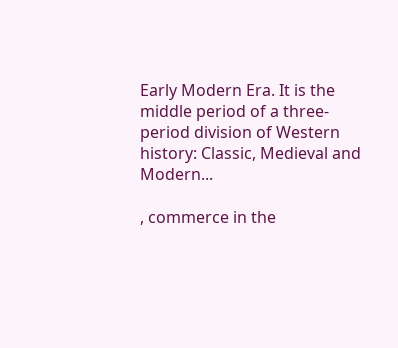Early Modern Era. It is the middle period of a three-period division of Western history: Classic, Medieval and Modern...

, commerce in the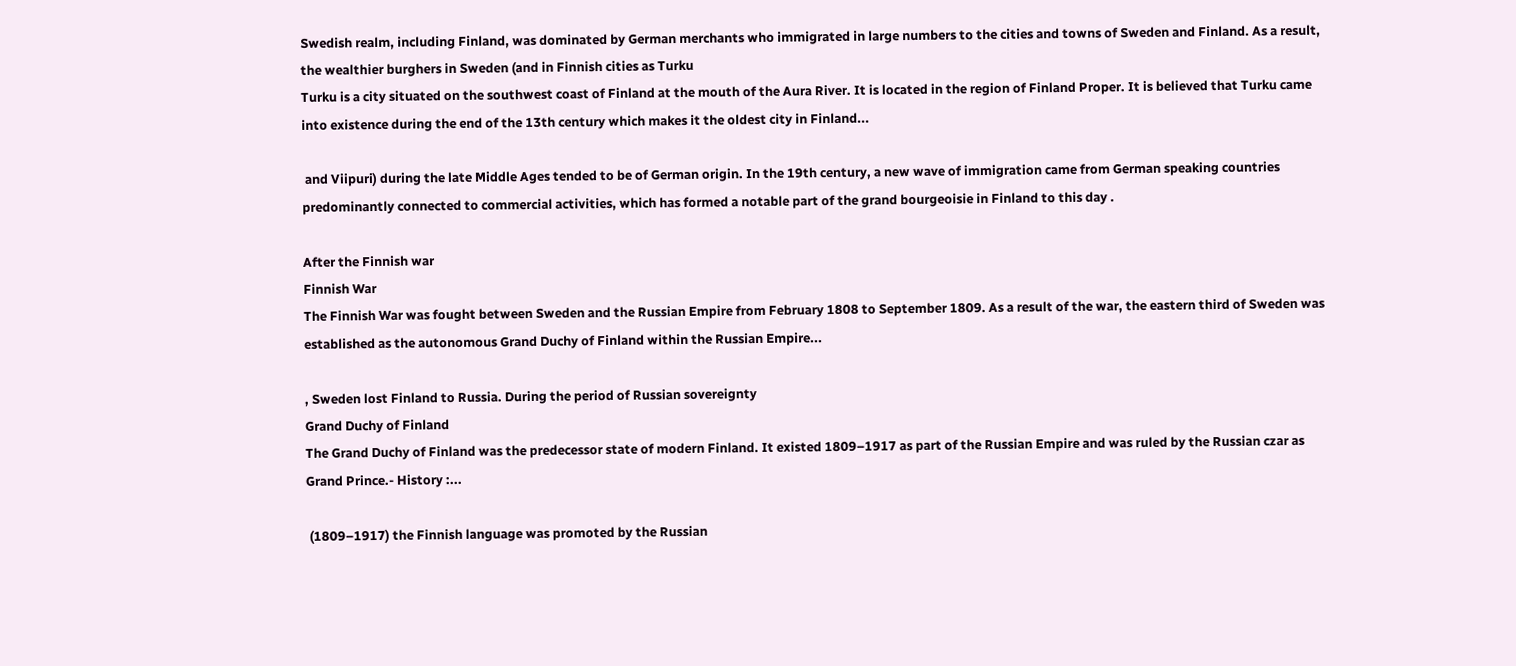Swedish realm, including Finland, was dominated by German merchants who immigrated in large numbers to the cities and towns of Sweden and Finland. As a result, the wealthier burghers in Sweden (and in Finnish cities as Turku
Turku is a city situated on the southwest coast of Finland at the mouth of the Aura River. It is located in the region of Finland Proper. It is believed that Turku came into existence during the end of the 13th century which makes it the oldest city in Finland...

 and Viipuri) during the late Middle Ages tended to be of German origin. In the 19th century, a new wave of immigration came from German speaking countries predominantly connected to commercial activities, which has formed a notable part of the grand bourgeoisie in Finland to this day .

After the Finnish war
Finnish War
The Finnish War was fought between Sweden and the Russian Empire from February 1808 to September 1809. As a result of the war, the eastern third of Sweden was established as the autonomous Grand Duchy of Finland within the Russian Empire...

, Sweden lost Finland to Russia. During the period of Russian sovereignty
Grand Duchy of Finland
The Grand Duchy of Finland was the predecessor state of modern Finland. It existed 1809–1917 as part of the Russian Empire and was ruled by the Russian czar as Grand Prince.- History :...

 (1809–1917) the Finnish language was promoted by the Russian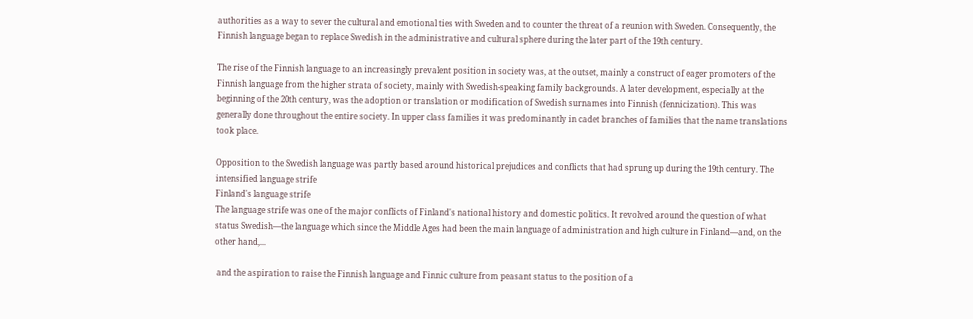authorities as a way to sever the cultural and emotional ties with Sweden and to counter the threat of a reunion with Sweden. Consequently, the Finnish language began to replace Swedish in the administrative and cultural sphere during the later part of the 19th century.

The rise of the Finnish language to an increasingly prevalent position in society was, at the outset, mainly a construct of eager promoters of the Finnish language from the higher strata of society, mainly with Swedish-speaking family backgrounds. A later development, especially at the beginning of the 20th century, was the adoption or translation or modification of Swedish surnames into Finnish (fennicization). This was generally done throughout the entire society. In upper class families it was predominantly in cadet branches of families that the name translations took place.

Opposition to the Swedish language was partly based around historical prejudices and conflicts that had sprung up during the 19th century. The intensified language strife
Finland's language strife
The language strife was one of the major conflicts of Finland's national history and domestic politics. It revolved around the question of what status Swedish—the language which since the Middle Ages had been the main language of administration and high culture in Finland—and, on the other hand,...

 and the aspiration to raise the Finnish language and Finnic culture from peasant status to the position of a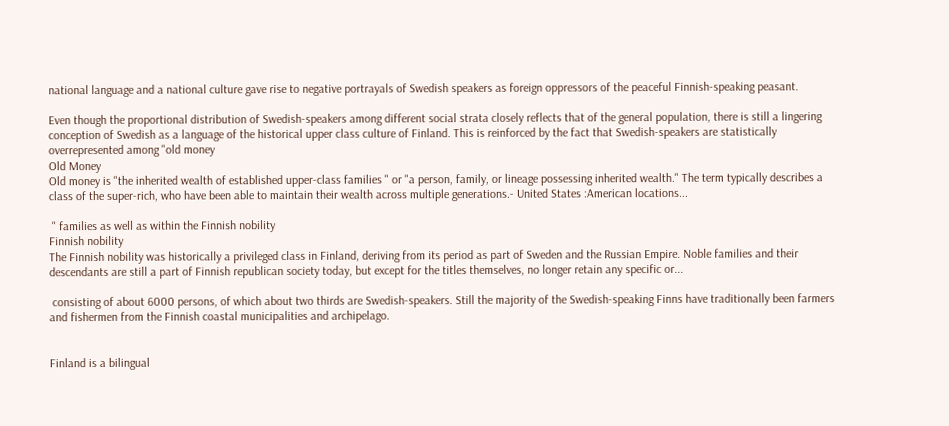national language and a national culture gave rise to negative portrayals of Swedish speakers as foreign oppressors of the peaceful Finnish-speaking peasant.

Even though the proportional distribution of Swedish-speakers among different social strata closely reflects that of the general population, there is still a lingering conception of Swedish as a language of the historical upper class culture of Finland. This is reinforced by the fact that Swedish-speakers are statistically overrepresented among "old money
Old Money
Old money is "the inherited wealth of established upper-class families " or "a person, family, or lineage possessing inherited wealth." The term typically describes a class of the super-rich, who have been able to maintain their wealth across multiple generations.- United States :American locations...

 " families as well as within the Finnish nobility
Finnish nobility
The Finnish nobility was historically a privileged class in Finland, deriving from its period as part of Sweden and the Russian Empire. Noble families and their descendants are still a part of Finnish republican society today, but except for the titles themselves, no longer retain any specific or...

 consisting of about 6000 persons, of which about two thirds are Swedish-speakers. Still the majority of the Swedish-speaking Finns have traditionally been farmers and fishermen from the Finnish coastal municipalities and archipelago.


Finland is a bilingual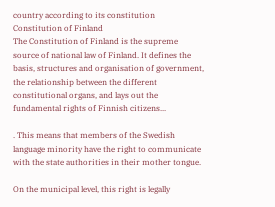country according to its constitution
Constitution of Finland
The Constitution of Finland is the supreme source of national law of Finland. It defines the basis, structures and organisation of government, the relationship between the different constitutional organs, and lays out the fundamental rights of Finnish citizens...

. This means that members of the Swedish language minority have the right to communicate with the state authorities in their mother tongue.

On the municipal level, this right is legally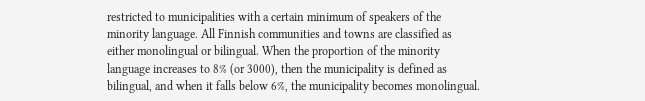restricted to municipalities with a certain minimum of speakers of the minority language. All Finnish communities and towns are classified as either monolingual or bilingual. When the proportion of the minority language increases to 8% (or 3000), then the municipality is defined as bilingual, and when it falls below 6%, the municipality becomes monolingual.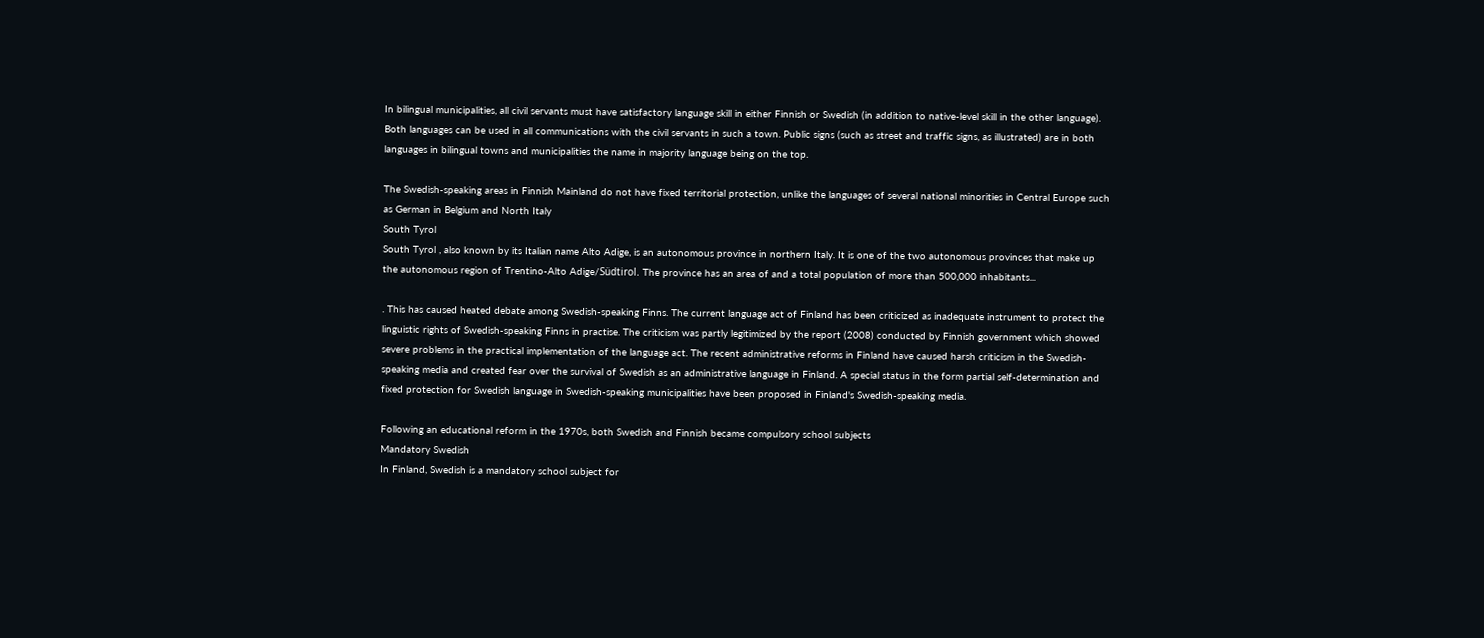In bilingual municipalities, all civil servants must have satisfactory language skill in either Finnish or Swedish (in addition to native-level skill in the other language). Both languages can be used in all communications with the civil servants in such a town. Public signs (such as street and traffic signs, as illustrated) are in both languages in bilingual towns and municipalities the name in majority language being on the top.

The Swedish-speaking areas in Finnish Mainland do not have fixed territorial protection, unlike the languages of several national minorities in Central Europe such as German in Belgium and North Italy
South Tyrol
South Tyrol , also known by its Italian name Alto Adige, is an autonomous province in northern Italy. It is one of the two autonomous provinces that make up the autonomous region of Trentino-Alto Adige/Südtirol. The province has an area of and a total population of more than 500,000 inhabitants...

. This has caused heated debate among Swedish-speaking Finns. The current language act of Finland has been criticized as inadequate instrument to protect the linguistic rights of Swedish-speaking Finns in practise. The criticism was partly legitimized by the report (2008) conducted by Finnish government which showed severe problems in the practical implementation of the language act. The recent administrative reforms in Finland have caused harsh criticism in the Swedish-speaking media and created fear over the survival of Swedish as an administrative language in Finland. A special status in the form partial self-determination and fixed protection for Swedish language in Swedish-speaking municipalities have been proposed in Finland's Swedish-speaking media.

Following an educational reform in the 1970s, both Swedish and Finnish became compulsory school subjects
Mandatory Swedish
In Finland, Swedish is a mandatory school subject for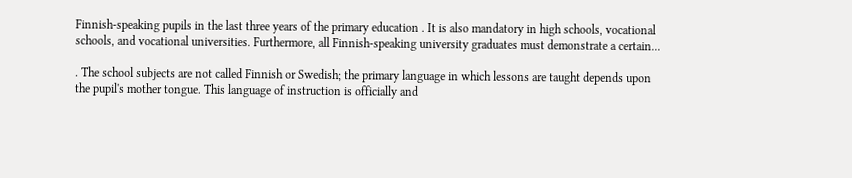Finnish-speaking pupils in the last three years of the primary education . It is also mandatory in high schools, vocational schools, and vocational universities. Furthermore, all Finnish-speaking university graduates must demonstrate a certain...

. The school subjects are not called Finnish or Swedish; the primary language in which lessons are taught depends upon the pupil's mother tongue. This language of instruction is officially and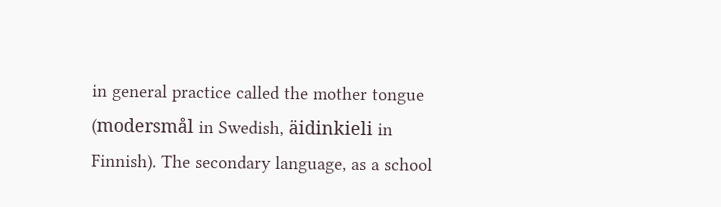in general practice called the mother tongue (modersmål in Swedish, äidinkieli in Finnish). The secondary language, as a school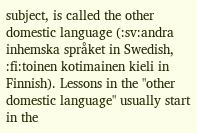subject, is called the other domestic language (:sv:andra inhemska språket in Swedish, :fi:toinen kotimainen kieli in Finnish). Lessons in the "other domestic language" usually start in the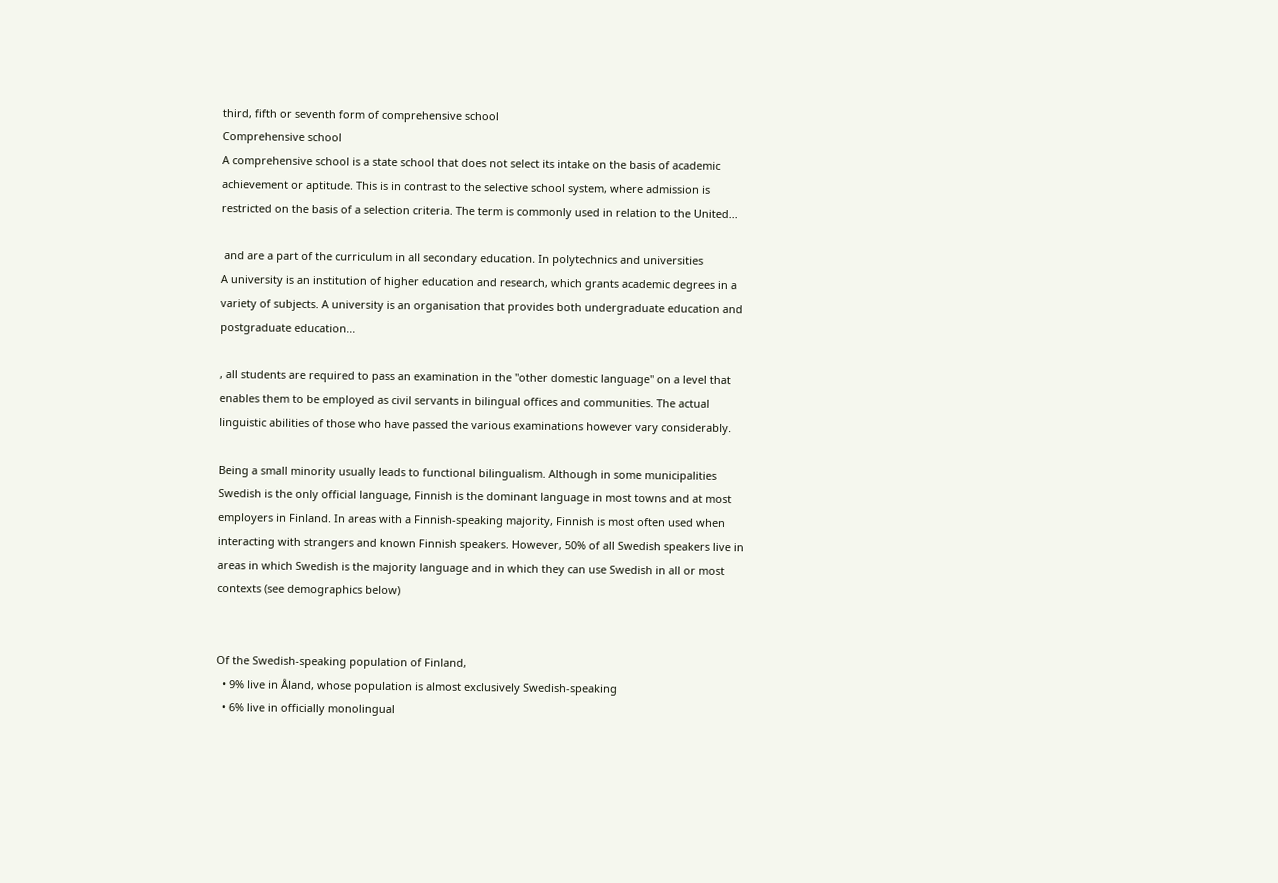third, fifth or seventh form of comprehensive school
Comprehensive school
A comprehensive school is a state school that does not select its intake on the basis of academic achievement or aptitude. This is in contrast to the selective school system, where admission is restricted on the basis of a selection criteria. The term is commonly used in relation to the United...

 and are a part of the curriculum in all secondary education. In polytechnics and universities
A university is an institution of higher education and research, which grants academic degrees in a variety of subjects. A university is an organisation that provides both undergraduate education and postgraduate education...

, all students are required to pass an examination in the "other domestic language" on a level that enables them to be employed as civil servants in bilingual offices and communities. The actual linguistic abilities of those who have passed the various examinations however vary considerably.

Being a small minority usually leads to functional bilingualism. Although in some municipalities Swedish is the only official language, Finnish is the dominant language in most towns and at most employers in Finland. In areas with a Finnish-speaking majority, Finnish is most often used when interacting with strangers and known Finnish speakers. However, 50% of all Swedish speakers live in areas in which Swedish is the majority language and in which they can use Swedish in all or most contexts (see demographics below)


Of the Swedish-speaking population of Finland,
  • 9% live in Åland, whose population is almost exclusively Swedish-speaking
  • 6% live in officially monolingual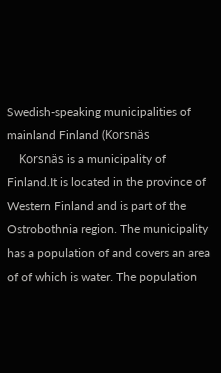Swedish-speaking municipalities of mainland Finland (Korsnäs
    Korsnäs is a municipality of Finland.It is located in the province of Western Finland and is part of the Ostrobothnia region. The municipality has a population of and covers an area of of which is water. The population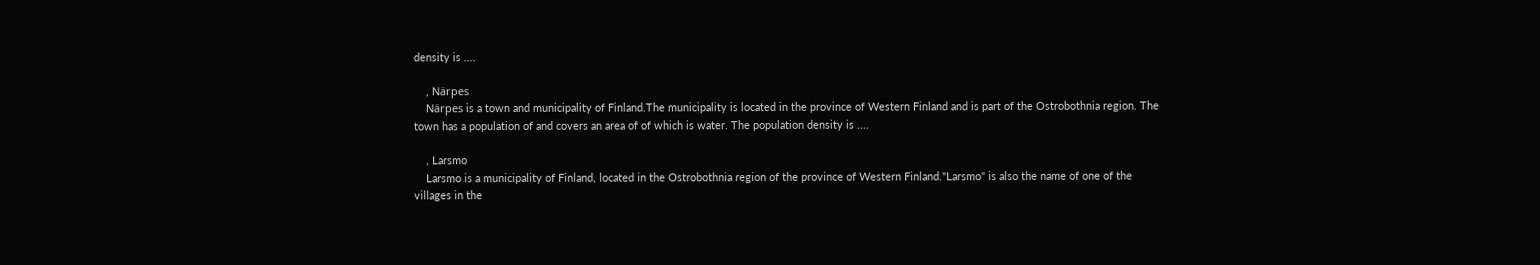density is ....

    , Närpes
    Närpes is a town and municipality of Finland.The municipality is located in the province of Western Finland and is part of the Ostrobothnia region. The town has a population of and covers an area of of which is water. The population density is ....

    , Larsmo
    Larsmo is a municipality of Finland, located in the Ostrobothnia region of the province of Western Finland."Larsmo" is also the name of one of the villages in the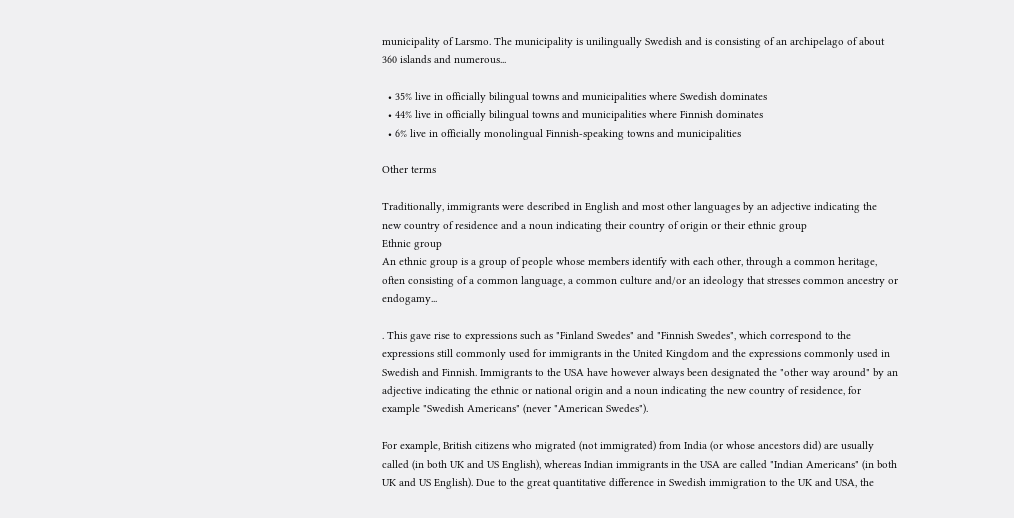municipality of Larsmo. The municipality is unilingually Swedish and is consisting of an archipelago of about 360 islands and numerous...

  • 35% live in officially bilingual towns and municipalities where Swedish dominates
  • 44% live in officially bilingual towns and municipalities where Finnish dominates
  • 6% live in officially monolingual Finnish-speaking towns and municipalities

Other terms

Traditionally, immigrants were described in English and most other languages by an adjective indicating the new country of residence and a noun indicating their country of origin or their ethnic group
Ethnic group
An ethnic group is a group of people whose members identify with each other, through a common heritage, often consisting of a common language, a common culture and/or an ideology that stresses common ancestry or endogamy...

. This gave rise to expressions such as "Finland Swedes" and "Finnish Swedes", which correspond to the expressions still commonly used for immigrants in the United Kingdom and the expressions commonly used in Swedish and Finnish. Immigrants to the USA have however always been designated the "other way around" by an adjective indicating the ethnic or national origin and a noun indicating the new country of residence, for example "Swedish Americans" (never "American Swedes").

For example, British citizens who migrated (not immigrated) from India (or whose ancestors did) are usually called (in both UK and US English), whereas Indian immigrants in the USA are called "Indian Americans" (in both UK and US English). Due to the great quantitative difference in Swedish immigration to the UK and USA, the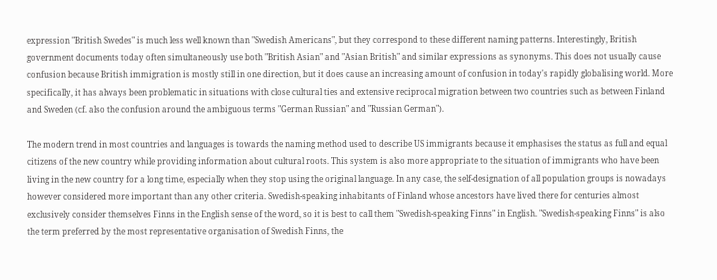expression "British Swedes" is much less well known than "Swedish Americans", but they correspond to these different naming patterns. Interestingly, British government documents today often simultaneously use both "British Asian" and "Asian British" and similar expressions as synonyms. This does not usually cause confusion because British immigration is mostly still in one direction, but it does cause an increasing amount of confusion in today's rapidly globalising world. More specifically, it has always been problematic in situations with close cultural ties and extensive reciprocal migration between two countries such as between Finland and Sweden (cf. also the confusion around the ambiguous terms "German Russian" and "Russian German").

The modern trend in most countries and languages is towards the naming method used to describe US immigrants because it emphasises the status as full and equal citizens of the new country while providing information about cultural roots. This system is also more appropriate to the situation of immigrants who have been living in the new country for a long time, especially when they stop using the original language. In any case, the self-designation of all population groups is nowadays however considered more important than any other criteria. Swedish-speaking inhabitants of Finland whose ancestors have lived there for centuries almost exclusively consider themselves Finns in the English sense of the word, so it is best to call them "Swedish-speaking Finns" in English. "Swedish-speaking Finns" is also the term preferred by the most representative organisation of Swedish Finns, the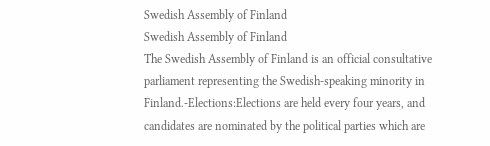Swedish Assembly of Finland
Swedish Assembly of Finland
The Swedish Assembly of Finland is an official consultative parliament representing the Swedish-speaking minority in Finland.-Elections:Elections are held every four years, and candidates are nominated by the political parties which are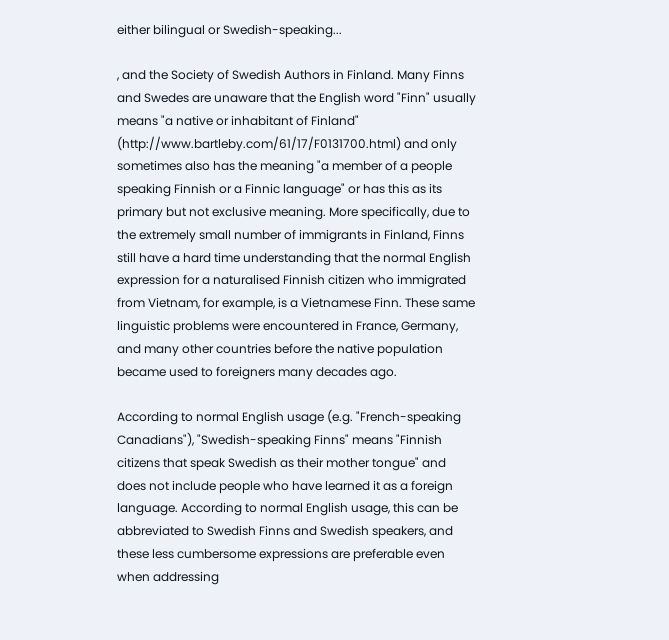either bilingual or Swedish-speaking...

, and the Society of Swedish Authors in Finland. Many Finns and Swedes are unaware that the English word "Finn" usually means "a native or inhabitant of Finland" (http://www.bartleby.com/61/17/F0131700.html) and only sometimes also has the meaning "a member of a people speaking Finnish or a Finnic language" or has this as its primary but not exclusive meaning. More specifically, due to the extremely small number of immigrants in Finland, Finns still have a hard time understanding that the normal English expression for a naturalised Finnish citizen who immigrated from Vietnam, for example, is a Vietnamese Finn. These same linguistic problems were encountered in France, Germany, and many other countries before the native population became used to foreigners many decades ago.

According to normal English usage (e.g. "French-speaking Canadians"), "Swedish-speaking Finns" means "Finnish citizens that speak Swedish as their mother tongue" and does not include people who have learned it as a foreign language. According to normal English usage, this can be abbreviated to Swedish Finns and Swedish speakers, and these less cumbersome expressions are preferable even when addressing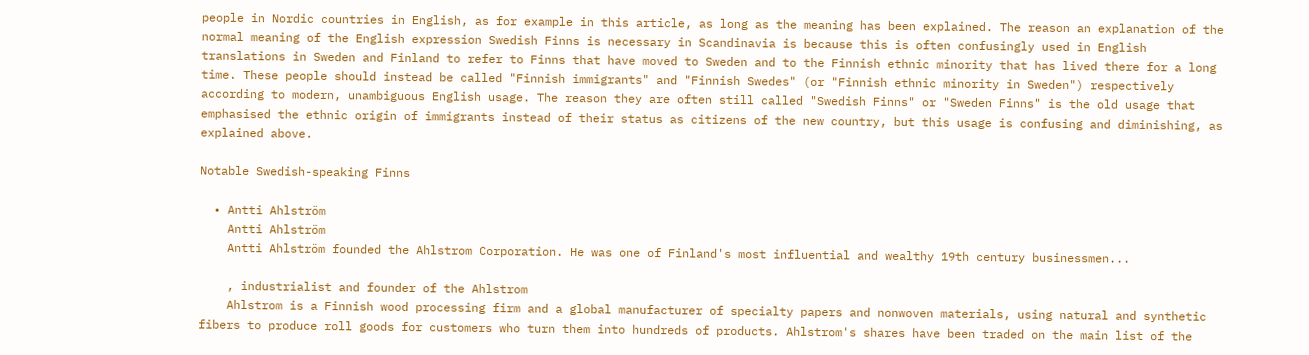people in Nordic countries in English, as for example in this article, as long as the meaning has been explained. The reason an explanation of the normal meaning of the English expression Swedish Finns is necessary in Scandinavia is because this is often confusingly used in English translations in Sweden and Finland to refer to Finns that have moved to Sweden and to the Finnish ethnic minority that has lived there for a long time. These people should instead be called "Finnish immigrants" and "Finnish Swedes" (or "Finnish ethnic minority in Sweden") respectively according to modern, unambiguous English usage. The reason they are often still called "Swedish Finns" or "Sweden Finns" is the old usage that emphasised the ethnic origin of immigrants instead of their status as citizens of the new country, but this usage is confusing and diminishing, as explained above.

Notable Swedish-speaking Finns

  • Antti Ahlström
    Antti Ahlström
    Antti Ahlström founded the Ahlstrom Corporation. He was one of Finland's most influential and wealthy 19th century businessmen...

    , industrialist and founder of the Ahlstrom
    Ahlstrom is a Finnish wood processing firm and a global manufacturer of specialty papers and nonwoven materials, using natural and synthetic fibers to produce roll goods for customers who turn them into hundreds of products. Ahlstrom's shares have been traded on the main list of the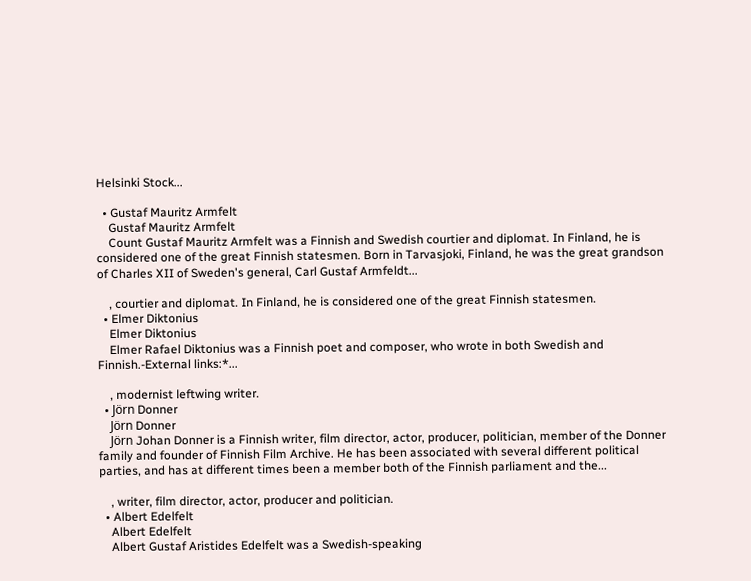Helsinki Stock...

  • Gustaf Mauritz Armfelt
    Gustaf Mauritz Armfelt
    Count Gustaf Mauritz Armfelt was a Finnish and Swedish courtier and diplomat. In Finland, he is considered one of the great Finnish statesmen. Born in Tarvasjoki, Finland, he was the great grandson of Charles XII of Sweden's general, Carl Gustaf Armfeldt...

    , courtier and diplomat. In Finland, he is considered one of the great Finnish statesmen.
  • Elmer Diktonius
    Elmer Diktonius
    Elmer Rafael Diktonius was a Finnish poet and composer, who wrote in both Swedish and Finnish.-External links:*...

    , modernist leftwing writer.
  • Jörn Donner
    Jörn Donner
    Jörn Johan Donner is a Finnish writer, film director, actor, producer, politician, member of the Donner family and founder of Finnish Film Archive. He has been associated with several different political parties, and has at different times been a member both of the Finnish parliament and the...

    , writer, film director, actor, producer and politician.
  • Albert Edelfelt
    Albert Edelfelt
    Albert Gustaf Aristides Edelfelt was a Swedish-speaking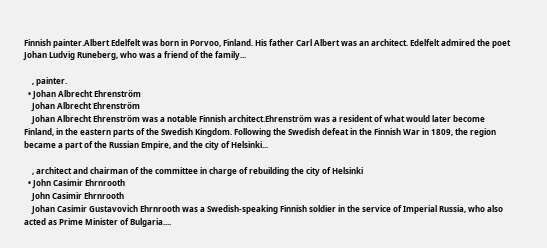Finnish painter.Albert Edelfelt was born in Porvoo, Finland. His father Carl Albert was an architect. Edelfelt admired the poet Johan Ludvig Runeberg, who was a friend of the family...

    , painter.
  • Johan Albrecht Ehrenström
    Johan Albrecht Ehrenström
    Johan Albrecht Ehrenström was a notable Finnish architect.Ehrenström was a resident of what would later become Finland, in the eastern parts of the Swedish Kingdom. Following the Swedish defeat in the Finnish War in 1809, the region became a part of the Russian Empire, and the city of Helsinki...

    , architect and chairman of the committee in charge of rebuilding the city of Helsinki
  • John Casimir Ehrnrooth
    John Casimir Ehrnrooth
    Johan Casimir Gustavovich Ehrnrooth was a Swedish-speaking Finnish soldier in the service of Imperial Russia, who also acted as Prime Minister of Bulgaria....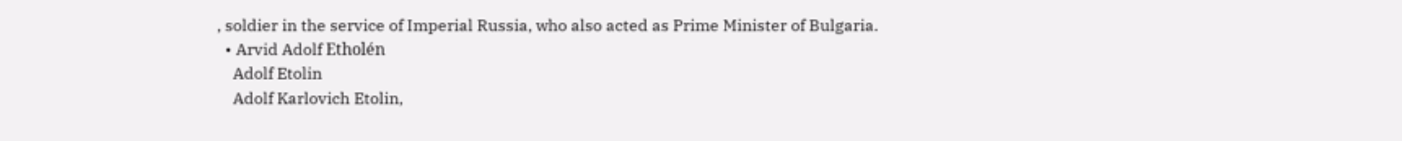, soldier in the service of Imperial Russia, who also acted as Prime Minister of Bulgaria.
  • Arvid Adolf Etholén
    Adolf Etolin
    Adolf Karlovich Etolin,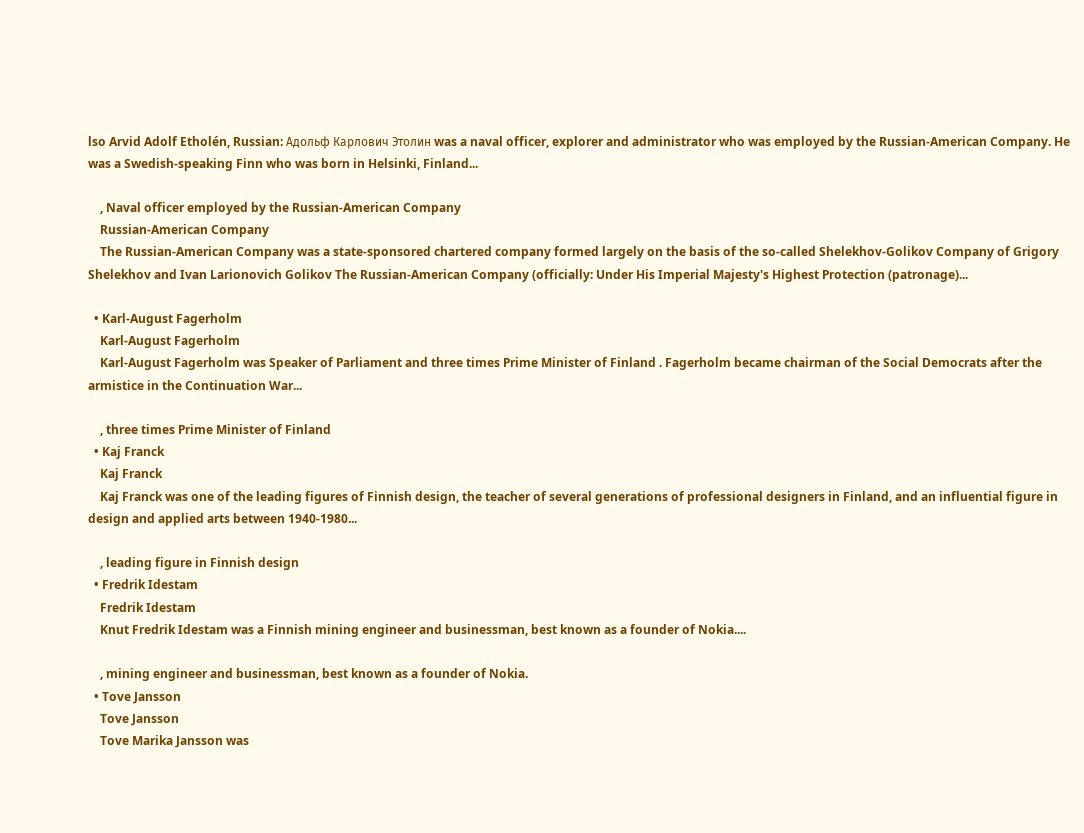lso Arvid Adolf Etholén, Russian: Адольф Карлович Этолин was a naval officer, explorer and administrator who was employed by the Russian-American Company. He was a Swedish-speaking Finn who was born in Helsinki, Finland...

    , Naval officer employed by the Russian-American Company
    Russian-American Company
    The Russian-American Company was a state-sponsored chartered company formed largely on the basis of the so-called Shelekhov-Golikov Company of Grigory Shelekhov and Ivan Larionovich Golikov The Russian-American Company (officially: Under His Imperial Majesty's Highest Protection (patronage)...

  • Karl-August Fagerholm
    Karl-August Fagerholm
    Karl-August Fagerholm was Speaker of Parliament and three times Prime Minister of Finland . Fagerholm became chairman of the Social Democrats after the armistice in the Continuation War...

    , three times Prime Minister of Finland
  • Kaj Franck
    Kaj Franck
    Kaj Franck was one of the leading figures of Finnish design, the teacher of several generations of professional designers in Finland, and an influential figure in design and applied arts between 1940-1980...

    , leading figure in Finnish design
  • Fredrik Idestam
    Fredrik Idestam
    Knut Fredrik Idestam was a Finnish mining engineer and businessman, best known as a founder of Nokia....

    , mining engineer and businessman, best known as a founder of Nokia.
  • Tove Jansson
    Tove Jansson
    Tove Marika Jansson was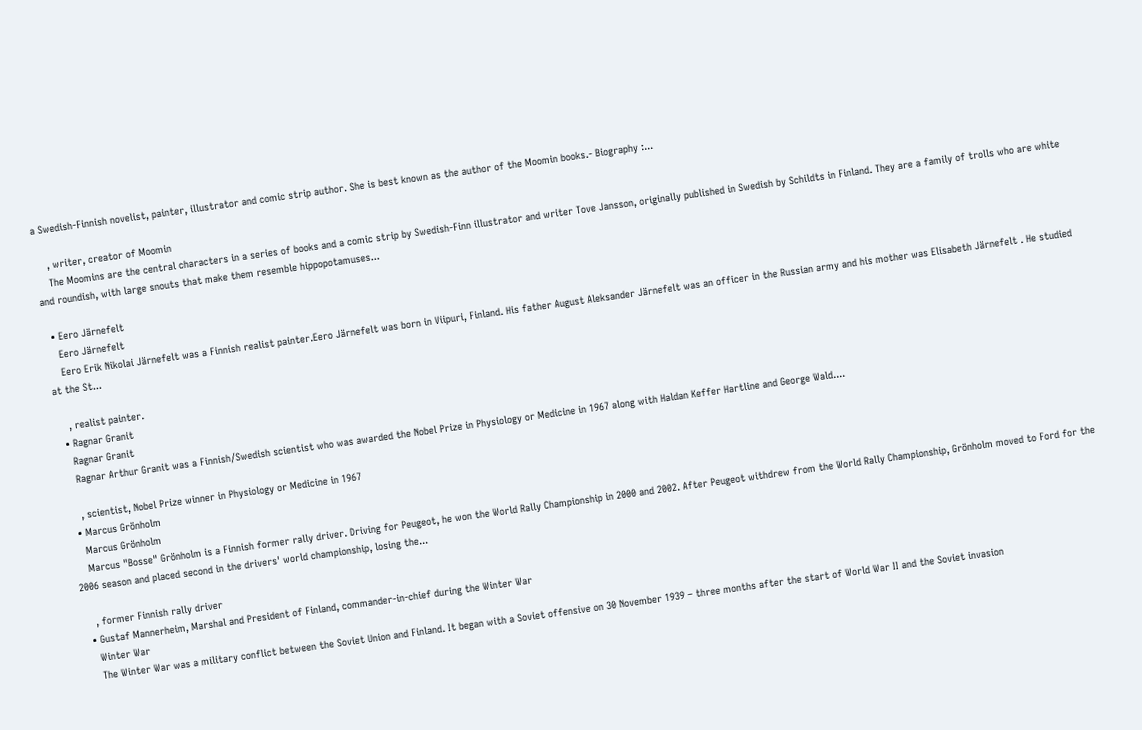a Swedish-Finnish novelist, painter, illustrator and comic strip author. She is best known as the author of the Moomin books.- Biography :...

    , writer, creator of Moomin
    The Moomins are the central characters in a series of books and a comic strip by Swedish-Finn illustrator and writer Tove Jansson, originally published in Swedish by Schildts in Finland. They are a family of trolls who are white and roundish, with large snouts that make them resemble hippopotamuses...

  • Eero Järnefelt
    Eero Järnefelt
    Eero Erik Nikolai Järnefelt was a Finnish realist painter.Eero Järnefelt was born in Viipuri, Finland. His father August Aleksander Järnefelt was an officer in the Russian army and his mother was Elisabeth Järnefelt . He studied at the St...

    , realist painter.
  • Ragnar Granit
    Ragnar Granit
    Ragnar Arthur Granit was a Finnish/Swedish scientist who was awarded the Nobel Prize in Physiology or Medicine in 1967 along with Haldan Keffer Hartline and George Wald....

    , scientist, Nobel Prize winner in Physiology or Medicine in 1967
  • Marcus Grönholm
    Marcus Grönholm
    Marcus "Bosse" Grönholm is a Finnish former rally driver. Driving for Peugeot, he won the World Rally Championship in 2000 and 2002. After Peugeot withdrew from the World Rally Championship, Grönholm moved to Ford for the 2006 season and placed second in the drivers' world championship, losing the...

    , former Finnish rally driver
  • Gustaf Mannerheim, Marshal and President of Finland, commander-in-chief during the Winter War
    Winter War
    The Winter War was a military conflict between the Soviet Union and Finland. It began with a Soviet offensive on 30 November 1939 – three months after the start of World War II and the Soviet invasion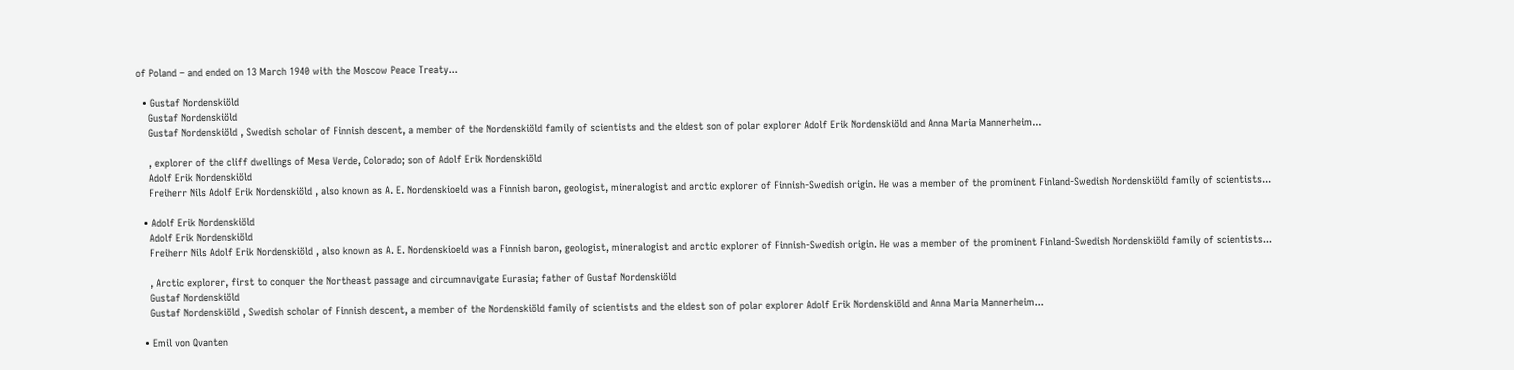of Poland – and ended on 13 March 1940 with the Moscow Peace Treaty...

  • Gustaf Nordenskiöld
    Gustaf Nordenskiöld
    Gustaf Nordenskiöld , Swedish scholar of Finnish descent, a member of the Nordenskiöld family of scientists and the eldest son of polar explorer Adolf Erik Nordenskiöld and Anna Maria Mannerheim...

    , explorer of the cliff dwellings of Mesa Verde, Colorado; son of Adolf Erik Nordenskiöld
    Adolf Erik Nordenskiöld
    Freiherr Nils Adolf Erik Nordenskiöld , also known as A. E. Nordenskioeld was a Finnish baron, geologist, mineralogist and arctic explorer of Finnish-Swedish origin. He was a member of the prominent Finland-Swedish Nordenskiöld family of scientists...

  • Adolf Erik Nordenskiöld
    Adolf Erik Nordenskiöld
    Freiherr Nils Adolf Erik Nordenskiöld , also known as A. E. Nordenskioeld was a Finnish baron, geologist, mineralogist and arctic explorer of Finnish-Swedish origin. He was a member of the prominent Finland-Swedish Nordenskiöld family of scientists...

    , Arctic explorer, first to conquer the Northeast passage and circumnavigate Eurasia; father of Gustaf Nordenskiöld
    Gustaf Nordenskiöld
    Gustaf Nordenskiöld , Swedish scholar of Finnish descent, a member of the Nordenskiöld family of scientists and the eldest son of polar explorer Adolf Erik Nordenskiöld and Anna Maria Mannerheim...

  • Emil von Qvanten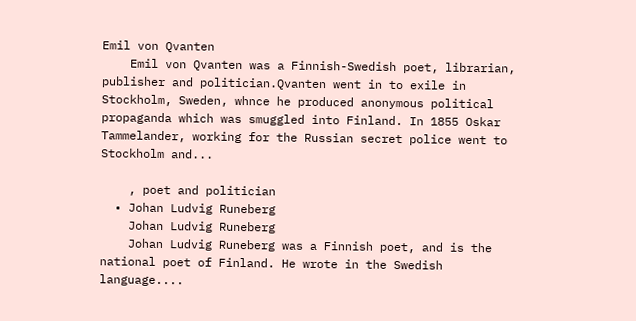Emil von Qvanten
    Emil von Qvanten was a Finnish-Swedish poet, librarian, publisher and politician.Qvanten went in to exile in Stockholm, Sweden, whnce he produced anonymous political propaganda which was smuggled into Finland. In 1855 Oskar Tammelander, working for the Russian secret police went to Stockholm and...

    , poet and politician
  • Johan Ludvig Runeberg
    Johan Ludvig Runeberg
    Johan Ludvig Runeberg was a Finnish poet, and is the national poet of Finland. He wrote in the Swedish language....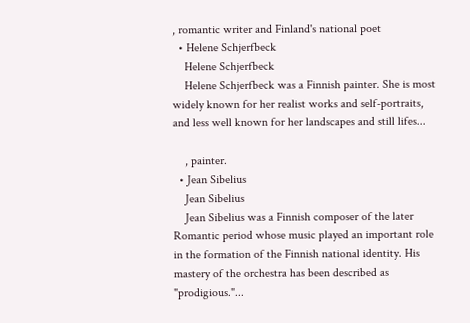, romantic writer and Finland's national poet
  • Helene Schjerfbeck
    Helene Schjerfbeck
    Helene Schjerfbeck was a Finnish painter. She is most widely known for her realist works and self-portraits, and less well known for her landscapes and still lifes...

    , painter.
  • Jean Sibelius
    Jean Sibelius
    Jean Sibelius was a Finnish composer of the later Romantic period whose music played an important role in the formation of the Finnish national identity. His mastery of the orchestra has been described as "prodigious."...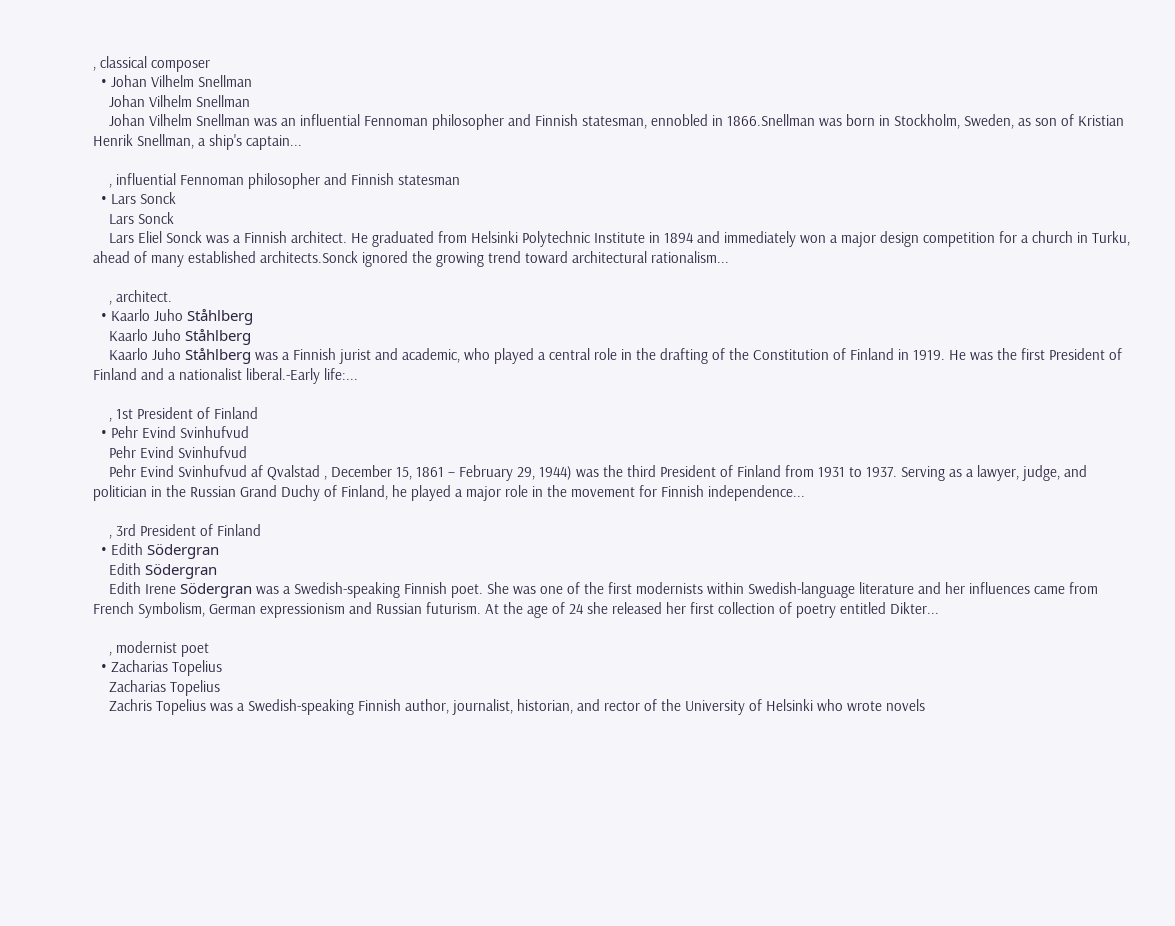, classical composer
  • Johan Vilhelm Snellman
    Johan Vilhelm Snellman
    Johan Vilhelm Snellman was an influential Fennoman philosopher and Finnish statesman, ennobled in 1866.Snellman was born in Stockholm, Sweden, as son of Kristian Henrik Snellman, a ship's captain...

    , influential Fennoman philosopher and Finnish statesman
  • Lars Sonck
    Lars Sonck
    Lars Eliel Sonck was a Finnish architect. He graduated from Helsinki Polytechnic Institute in 1894 and immediately won a major design competition for a church in Turku, ahead of many established architects.Sonck ignored the growing trend toward architectural rationalism...

    , architect.
  • Kaarlo Juho Ståhlberg
    Kaarlo Juho Ståhlberg
    Kaarlo Juho Ståhlberg was a Finnish jurist and academic, who played a central role in the drafting of the Constitution of Finland in 1919. He was the first President of Finland and a nationalist liberal.-Early life:...

    , 1st President of Finland
  • Pehr Evind Svinhufvud
    Pehr Evind Svinhufvud
    Pehr Evind Svinhufvud af Qvalstad , December 15, 1861 – February 29, 1944) was the third President of Finland from 1931 to 1937. Serving as a lawyer, judge, and politician in the Russian Grand Duchy of Finland, he played a major role in the movement for Finnish independence...

    , 3rd President of Finland
  • Edith Södergran
    Edith Södergran
    Edith Irene Södergran was a Swedish-speaking Finnish poet. She was one of the first modernists within Swedish-language literature and her influences came from French Symbolism, German expressionism and Russian futurism. At the age of 24 she released her first collection of poetry entitled Dikter...

    , modernist poet
  • Zacharias Topelius
    Zacharias Topelius
    Zachris Topelius was a Swedish-speaking Finnish author, journalist, historian, and rector of the University of Helsinki who wrote novels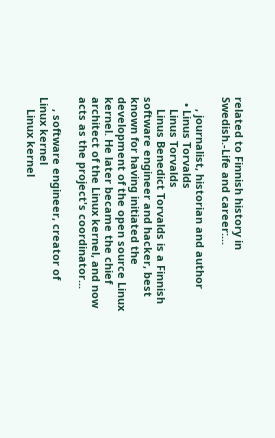related to Finnish history in Swedish.-Life and career:...

    , journalist, historian and author
  • Linus Torvalds
    Linus Torvalds
    Linus Benedict Torvalds is a Finnish software engineer and hacker, best known for having initiated the development of the open source Linux kernel. He later became the chief architect of the Linux kernel, and now acts as the project's coordinator...

    , software engineer, creator of Linux kernel
    Linux kernel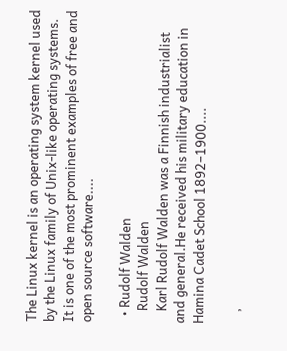The Linux kernel is an operating system kernel used by the Linux family of Unix-like operating systems. It is one of the most prominent examples of free and open source software....

  • Rudolf Walden
    Rudolf Walden
    Karl Rudolf Walden was a Finnish industrialist and general.He received his military education in Hamina Cadet School 1892–1900....

    ,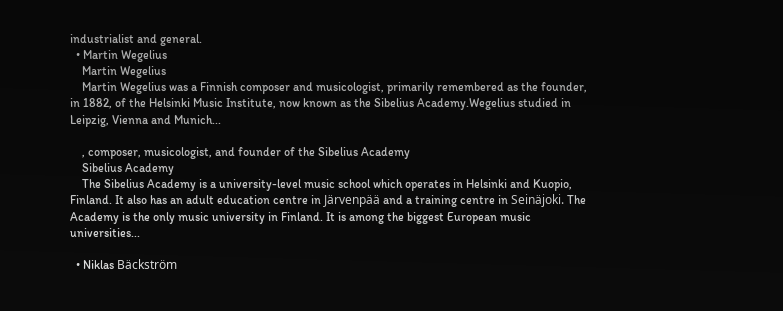industrialist and general.
  • Martin Wegelius
    Martin Wegelius
    Martin Wegelius was a Finnish composer and musicologist, primarily remembered as the founder, in 1882, of the Helsinki Music Institute, now known as the Sibelius Academy.Wegelius studied in Leipzig, Vienna and Munich...

    , composer, musicologist, and founder of the Sibelius Academy
    Sibelius Academy
    The Sibelius Academy is a university-level music school which operates in Helsinki and Kuopio, Finland. It also has an adult education centre in Järvenpää and a training centre in Seinäjoki. The Academy is the only music university in Finland. It is among the biggest European music universities...

  • Niklas Bäckström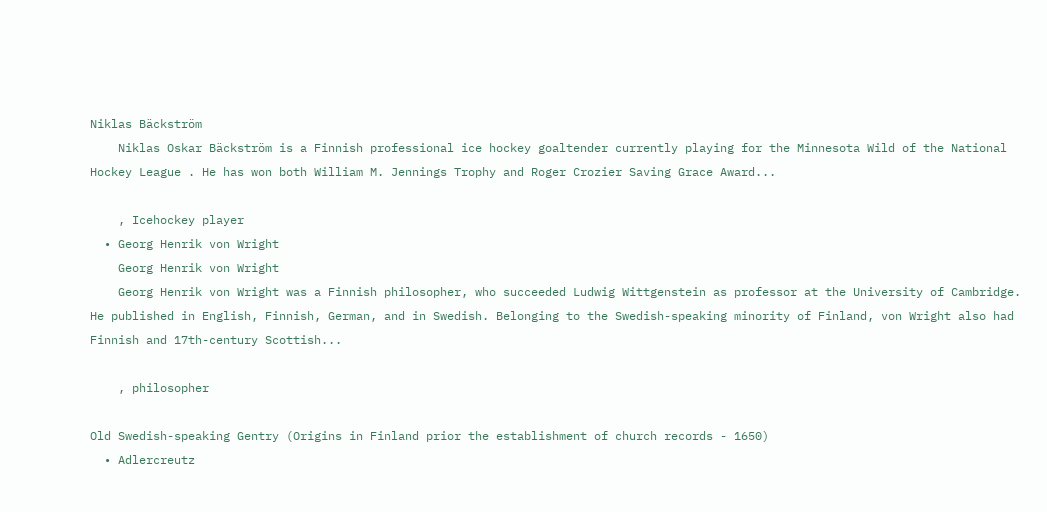Niklas Bäckström
    Niklas Oskar Bäckström is a Finnish professional ice hockey goaltender currently playing for the Minnesota Wild of the National Hockey League . He has won both William M. Jennings Trophy and Roger Crozier Saving Grace Award...

    , Icehockey player
  • Georg Henrik von Wright
    Georg Henrik von Wright
    Georg Henrik von Wright was a Finnish philosopher, who succeeded Ludwig Wittgenstein as professor at the University of Cambridge. He published in English, Finnish, German, and in Swedish. Belonging to the Swedish-speaking minority of Finland, von Wright also had Finnish and 17th-century Scottish...

    , philosopher

Old Swedish-speaking Gentry (Origins in Finland prior the establishment of church records - 1650)
  • Adlercreutz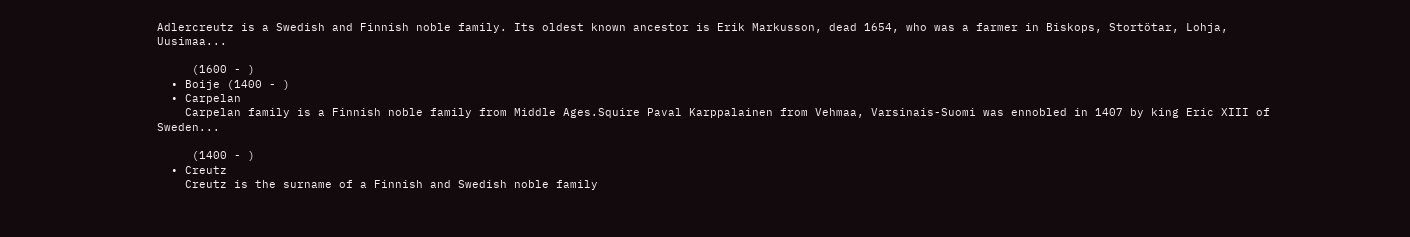Adlercreutz is a Swedish and Finnish noble family. Its oldest known ancestor is Erik Markusson, dead 1654, who was a farmer in Biskops, Stortötar, Lohja, Uusimaa...

     (1600 - )
  • Boije (1400 - )
  • Carpelan
    Carpelan family is a Finnish noble family from Middle Ages.Squire Paval Karppalainen from Vehmaa, Varsinais-Suomi was ennobled in 1407 by king Eric XIII of Sweden...

     (1400 - )
  • Creutz
    Creutz is the surname of a Finnish and Swedish noble family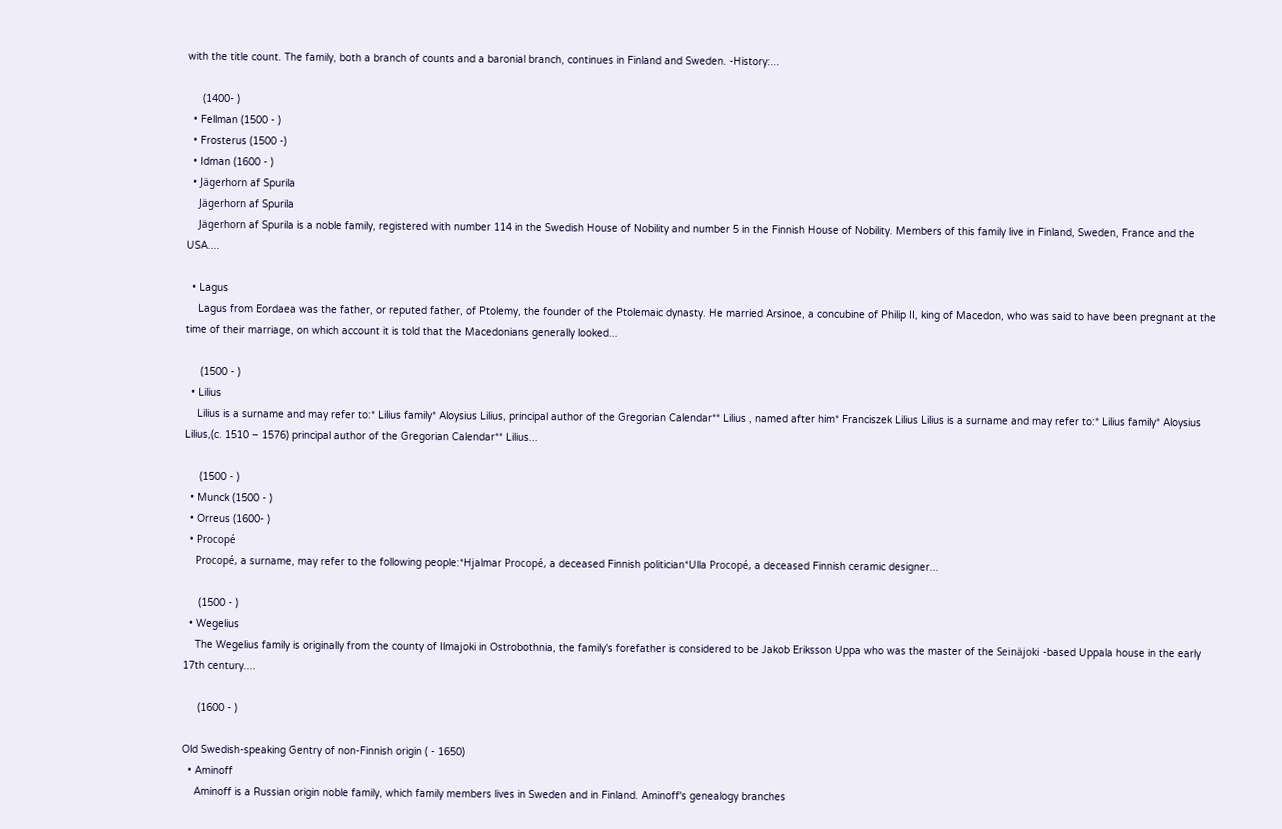with the title count. The family, both a branch of counts and a baronial branch, continues in Finland and Sweden. -History:...

     (1400- )
  • Fellman (1500 - )
  • Frosterus (1500 -)
  • Idman (1600 - )
  • Jägerhorn af Spurila
    Jägerhorn af Spurila
    Jägerhorn af Spurila is a noble family, registered with number 114 in the Swedish House of Nobility and number 5 in the Finnish House of Nobility. Members of this family live in Finland, Sweden, France and the USA....

  • Lagus
    Lagus from Eordaea was the father, or reputed father, of Ptolemy, the founder of the Ptolemaic dynasty. He married Arsinoe, a concubine of Philip II, king of Macedon, who was said to have been pregnant at the time of their marriage, on which account it is told that the Macedonians generally looked...

     (1500 - )
  • Lilius
    Lilius is a surname and may refer to:* Lilius family* Aloysius Lilius, principal author of the Gregorian Calendar** Lilius , named after him* Franciszek Lilius Lilius is a surname and may refer to:* Lilius family* Aloysius Lilius,(c. 1510 – 1576) principal author of the Gregorian Calendar** Lilius...

     (1500 - )
  • Munck (1500 - )
  • Orreus (1600- )
  • Procopé
    Procopé, a surname, may refer to the following people:*Hjalmar Procopé, a deceased Finnish politician*Ulla Procopé, a deceased Finnish ceramic designer...

     (1500 - )
  • Wegelius
    The Wegelius family is originally from the county of Ilmajoki in Ostrobothnia, the family's forefather is considered to be Jakob Eriksson Uppa who was the master of the Seinäjoki -based Uppala house in the early 17th century....

     (1600 - )

Old Swedish-speaking Gentry of non-Finnish origin ( - 1650)
  • Aminoff
    Aminoff is a Russian origin noble family, which family members lives in Sweden and in Finland. Aminoff's genealogy branches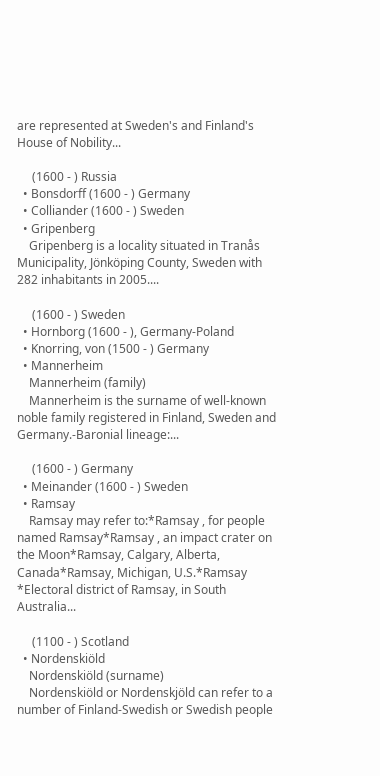are represented at Sweden's and Finland's House of Nobility...

     (1600 - ) Russia
  • Bonsdorff (1600 - ) Germany
  • Colliander (1600 - ) Sweden
  • Gripenberg
    Gripenberg is a locality situated in Tranås Municipality, Jönköping County, Sweden with 282 inhabitants in 2005....

     (1600 - ) Sweden
  • Hornborg (1600 - ), Germany-Poland
  • Knorring, von (1500 - ) Germany
  • Mannerheim
    Mannerheim (family)
    Mannerheim is the surname of well-known noble family registered in Finland, Sweden and Germany.-Baronial lineage:...

     (1600 - ) Germany
  • Meinander (1600 - ) Sweden
  • Ramsay
    Ramsay may refer to:*Ramsay , for people named Ramsay*Ramsay , an impact crater on the Moon*Ramsay, Calgary, Alberta, Canada*Ramsay, Michigan, U.S.*Ramsay *Electoral district of Ramsay, in South Australia...

     (1100 - ) Scotland
  • Nordenskiöld
    Nordenskiöld (surname)
    Nordenskiöld or Nordenskjöld can refer to a number of Finland-Swedish or Swedish people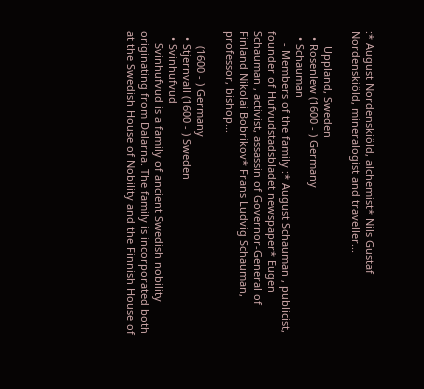:* August Nordenskiöld, alchemist* Nils Gustaf Nordenskiöld, mineralogist and traveller...

     Uppland, Sweden
  • Rosenlew (1600 - ) Germany
  • Schauman
    - Members of the family :* August Schauman , publicist, founder of Hufvudstadsbladet newspaper* Eugen Schauman , activist, assassin of Governor-General of Finland Nikolai Bobrikov* Frans Ludvig Schauman, professor, bishop...

     (1600 - ) Germany
  • Stjernvall (1600 - ) Sweden
  • Svinhufvud
    Svinhufvud is a family of ancient Swedish nobility originating from Dalarna. The family is incorporated both at the Swedish House of Nobility and the Finnish House of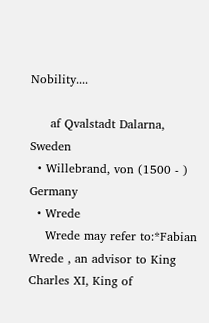Nobility....

     af Qvalstadt Dalarna, Sweden
  • Willebrand, von (1500 - ) Germany
  • Wrede
    Wrede may refer to:*Fabian Wrede , an advisor to King Charles XI, King of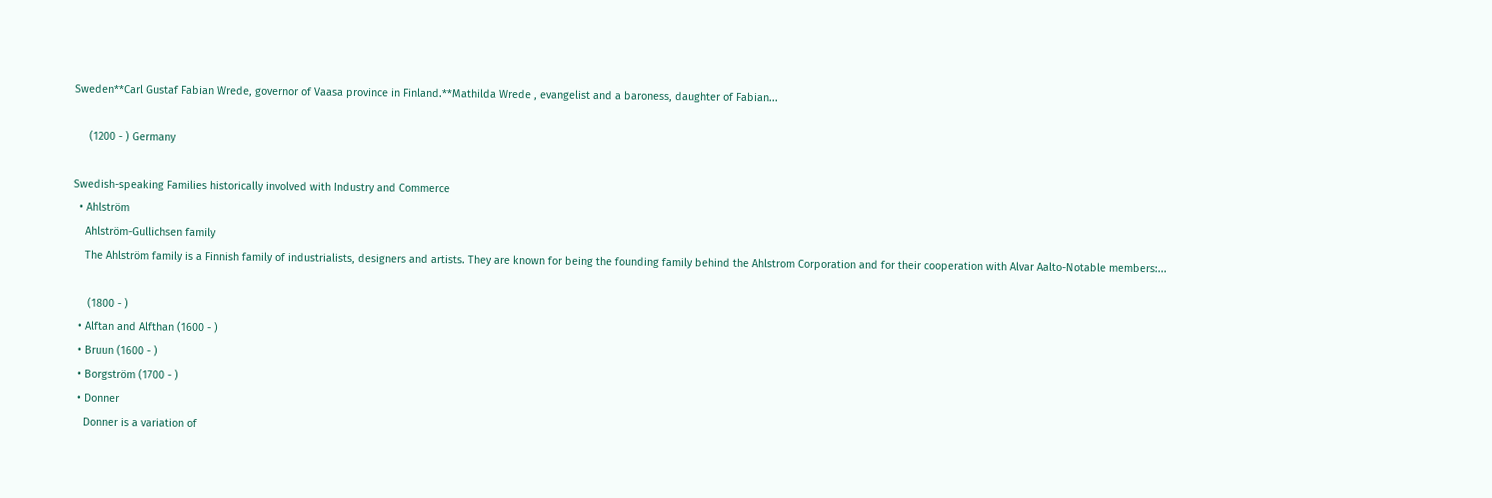Sweden**Carl Gustaf Fabian Wrede, governor of Vaasa province in Finland.**Mathilda Wrede , evangelist and a baroness, daughter of Fabian...

     (1200 - ) Germany

Swedish-speaking Families historically involved with Industry and Commerce
  • Ahlström
    Ahlström-Gullichsen family
    The Ahlström family is a Finnish family of industrialists, designers and artists. They are known for being the founding family behind the Ahlstrom Corporation and for their cooperation with Alvar Aalto-Notable members:...

     (1800 - )
  • Alftan and Alfthan (1600 - )
  • Bruun (1600 - )
  • Borgström (1700 - )
  • Donner
    Donner is a variation of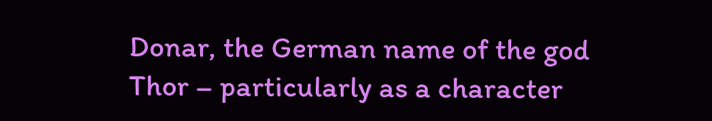Donar, the German name of the god Thor – particularly as a character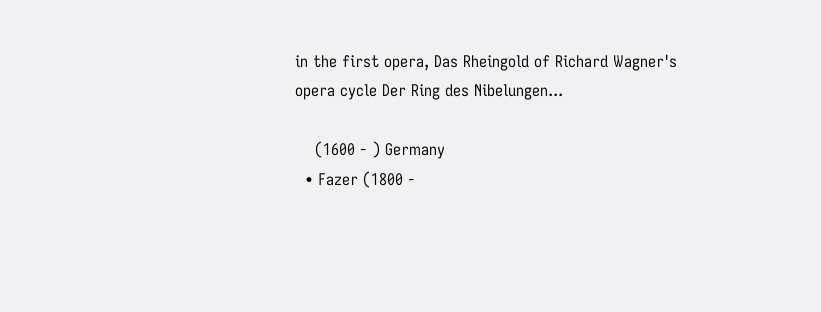in the first opera, Das Rheingold of Richard Wagner's opera cycle Der Ring des Nibelungen...

    (1600 - ) Germany
  • Fazer (1800 -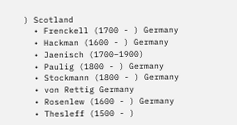) Scotland
  • Frenckell (1700 - ) Germany
  • Hackman (1600 - ) Germany
  • Jaenisch (1700–1900)
  • Paulig (1800 - ) Germany
  • Stockmann (1800 - ) Germany
  • von Rettig Germany
  • Rosenlew (1600 - ) Germany
  • Thesleff (1500 - )